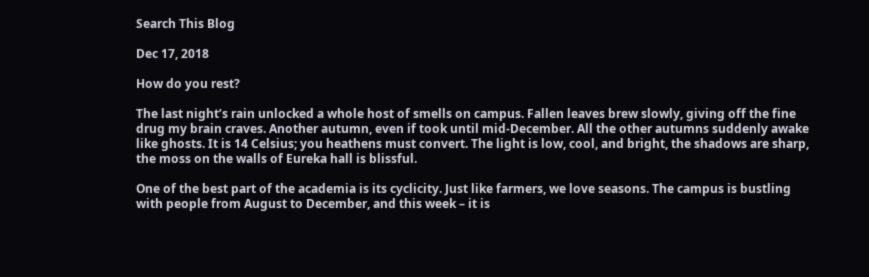Search This Blog

Dec 17, 2018

How do you rest?

The last night’s rain unlocked a whole host of smells on campus. Fallen leaves brew slowly, giving off the fine drug my brain craves. Another autumn, even if took until mid-December. All the other autumns suddenly awake like ghosts. It is 14 Celsius; you heathens must convert. The light is low, cool, and bright, the shadows are sharp, the moss on the walls of Eureka hall is blissful.

One of the best part of the academia is its cyclicity. Just like farmers, we love seasons. The campus is bustling with people from August to December, and this week – it is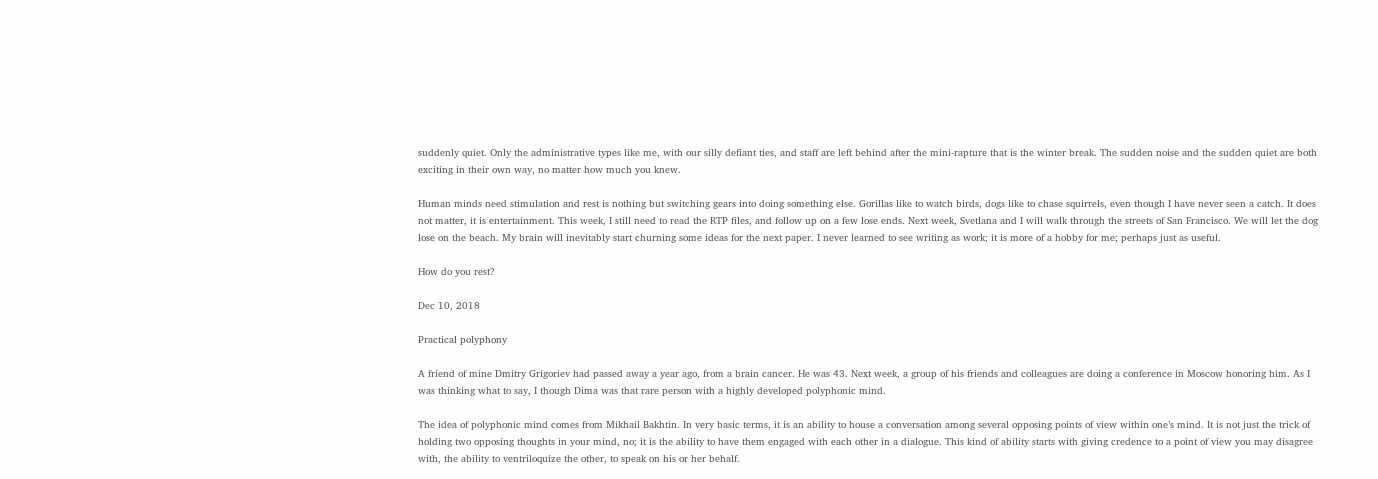suddenly quiet. Only the administrative types like me, with our silly defiant ties, and staff are left behind after the mini-rapture that is the winter break. The sudden noise and the sudden quiet are both exciting in their own way, no matter how much you knew.

Human minds need stimulation and rest is nothing but switching gears into doing something else. Gorillas like to watch birds, dogs like to chase squirrels, even though I have never seen a catch. It does not matter, it is entertainment. This week, I still need to read the RTP files, and follow up on a few lose ends. Next week, Svetlana and I will walk through the streets of San Francisco. We will let the dog lose on the beach. My brain will inevitably start churning some ideas for the next paper. I never learned to see writing as work; it is more of a hobby for me; perhaps just as useful.

How do you rest?

Dec 10, 2018

Practical polyphony

A friend of mine Dmitry Grigoriev had passed away a year ago, from a brain cancer. He was 43. Next week, a group of his friends and colleagues are doing a conference in Moscow honoring him. As I was thinking what to say, I though Dima was that rare person with a highly developed polyphonic mind.

The idea of polyphonic mind comes from Mikhail Bakhtin. In very basic terms, it is an ability to house a conversation among several opposing points of view within one’s mind. It is not just the trick of holding two opposing thoughts in your mind, no; it is the ability to have them engaged with each other in a dialogue. This kind of ability starts with giving credence to a point of view you may disagree with, the ability to ventriloquize the other, to speak on his or her behalf.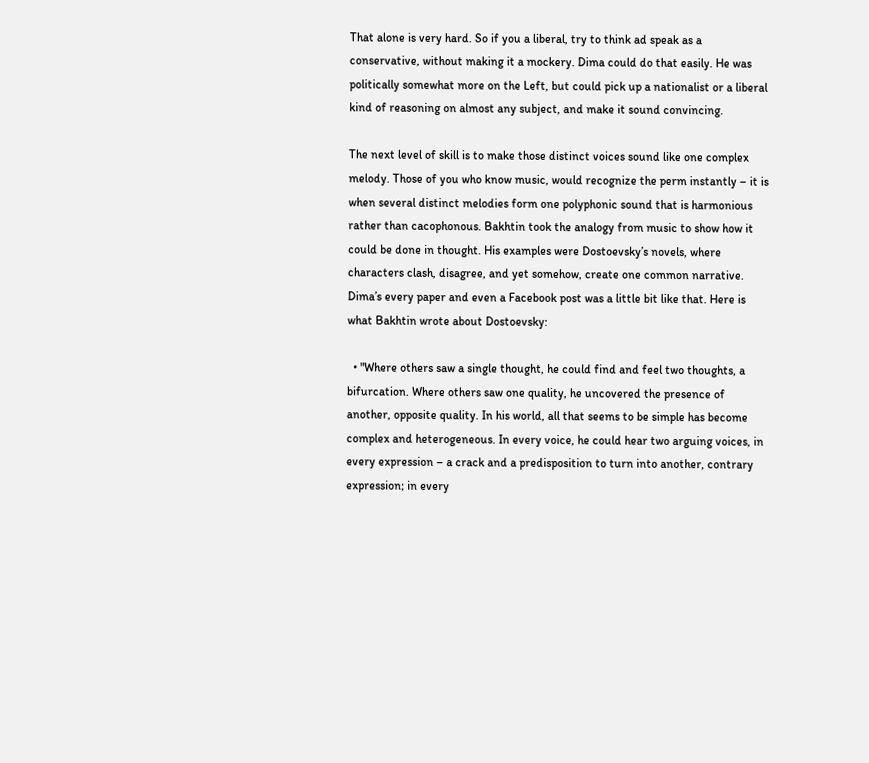That alone is very hard. So if you a liberal, try to think ad speak as a conservative, without making it a mockery. Dima could do that easily. He was politically somewhat more on the Left, but could pick up a nationalist or a liberal kind of reasoning on almost any subject, and make it sound convincing.

The next level of skill is to make those distinct voices sound like one complex melody. Those of you who know music, would recognize the perm instantly – it is when several distinct melodies form one polyphonic sound that is harmonious rather than cacophonous. Bakhtin took the analogy from music to show how it could be done in thought. His examples were Dostoevsky’s novels, where characters clash, disagree, and yet somehow, create one common narrative. Dima’s every paper and even a Facebook post was a little bit like that. Here is what Bakhtin wrote about Dostoevsky:

  • "Where others saw a single thought, he could find and feel two thoughts, a bifurcation. Where others saw one quality, he uncovered the presence of another, opposite quality. In his world, all that seems to be simple has become complex and heterogeneous. In every voice, he could hear two arguing voices, in every expression – a crack and a predisposition to turn into another, contrary expression; in every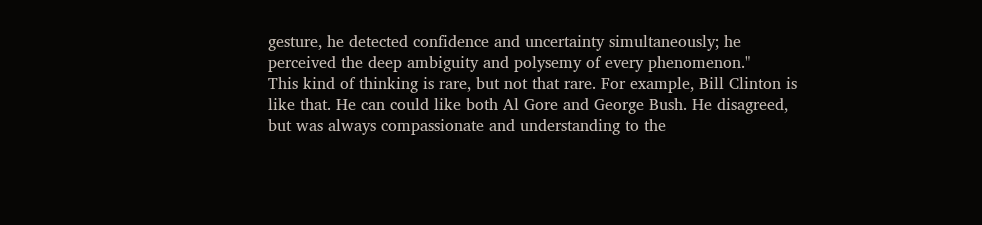gesture, he detected confidence and uncertainty simultaneously; he perceived the deep ambiguity and polysemy of every phenomenon."
This kind of thinking is rare, but not that rare. For example, Bill Clinton is like that. He can could like both Al Gore and George Bush. He disagreed, but was always compassionate and understanding to the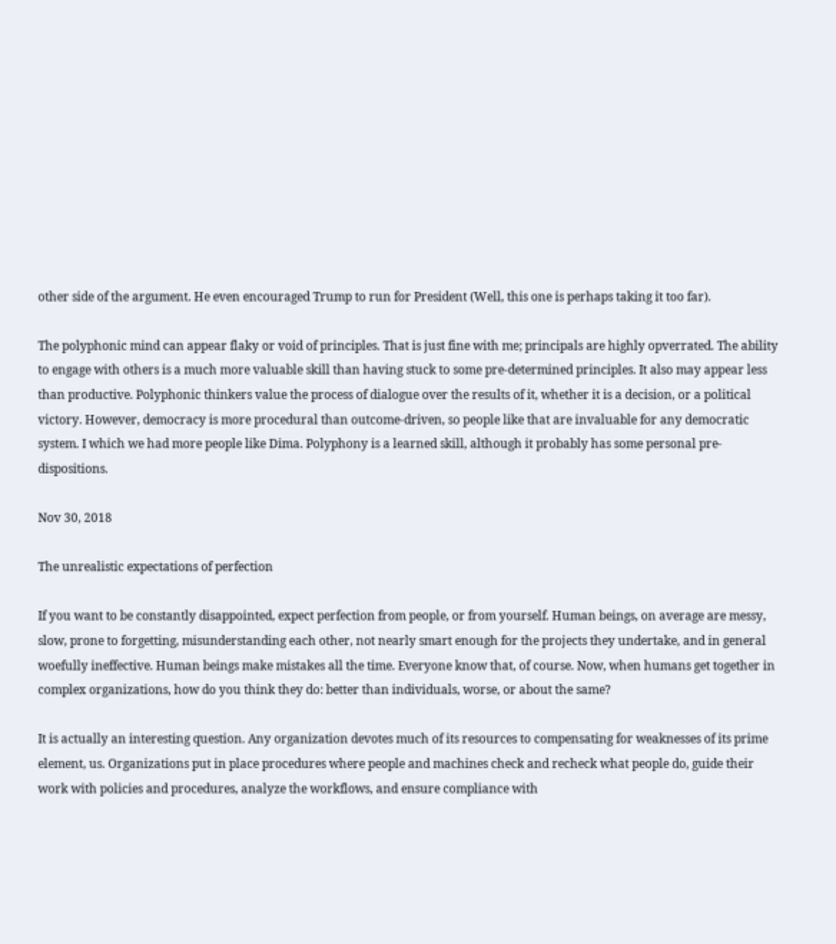other side of the argument. He even encouraged Trump to run for President (Well, this one is perhaps taking it too far).

The polyphonic mind can appear flaky or void of principles. That is just fine with me; principals are highly opverrated. The ability to engage with others is a much more valuable skill than having stuck to some pre-determined principles. It also may appear less than productive. Polyphonic thinkers value the process of dialogue over the results of it, whether it is a decision, or a political victory. However, democracy is more procedural than outcome-driven, so people like that are invaluable for any democratic system. I which we had more people like Dima. Polyphony is a learned skill, although it probably has some personal pre-dispositions.

Nov 30, 2018

The unrealistic expectations of perfection

If you want to be constantly disappointed, expect perfection from people, or from yourself. Human beings, on average are messy, slow, prone to forgetting, misunderstanding each other, not nearly smart enough for the projects they undertake, and in general woefully ineffective. Human beings make mistakes all the time. Everyone know that, of course. Now, when humans get together in complex organizations, how do you think they do: better than individuals, worse, or about the same?

It is actually an interesting question. Any organization devotes much of its resources to compensating for weaknesses of its prime element, us. Organizations put in place procedures where people and machines check and recheck what people do, guide their work with policies and procedures, analyze the workflows, and ensure compliance with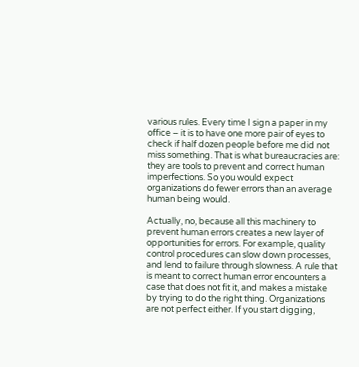various rules. Every time I sign a paper in my office – it is to have one more pair of eyes to check if half dozen people before me did not miss something. That is what bureaucracies are: they are tools to prevent and correct human imperfections. So you would expect organizations do fewer errors than an average human being would.

Actually, no, because all this machinery to prevent human errors creates a new layer of opportunities for errors. For example, quality control procedures can slow down processes, and lend to failure through slowness. A rule that is meant to correct human error encounters a case that does not fit it, and makes a mistake by trying to do the right thing. Organizations are not perfect either. If you start digging,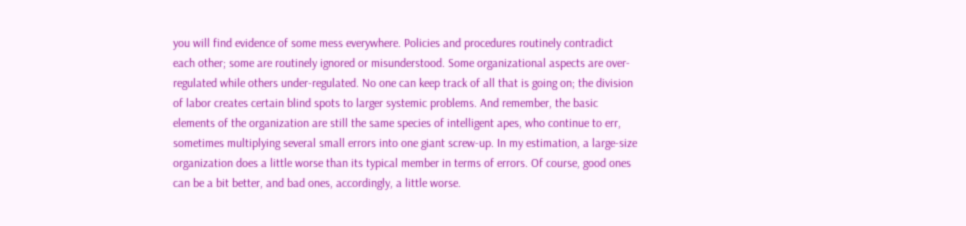you will find evidence of some mess everywhere. Policies and procedures routinely contradict each other; some are routinely ignored or misunderstood. Some organizational aspects are over-regulated while others under-regulated. No one can keep track of all that is going on; the division of labor creates certain blind spots to larger systemic problems. And remember, the basic elements of the organization are still the same species of intelligent apes, who continue to err, sometimes multiplying several small errors into one giant screw-up. In my estimation, a large-size organization does a little worse than its typical member in terms of errors. Of course, good ones can be a bit better, and bad ones, accordingly, a little worse.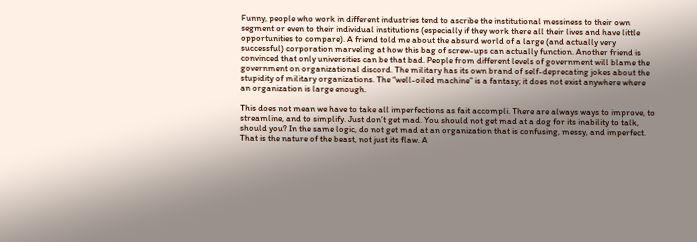Funny, people who work in different industries tend to ascribe the institutional messiness to their own segment or even to their individual institutions (especially if they work there all their lives and have little opportunities to compare). A friend told me about the absurd world of a large (and actually very successful) corporation marveling at how this bag of screw-ups can actually function. Another friend is convinced that only universities can be that bad. People from different levels of government will blame the government on organizational discord. The military has its own brand of self-deprecating jokes about the stupidity of military organizations. The “well-oiled machine” is a fantasy; it does not exist anywhere where an organization is large enough.

This does not mean we have to take all imperfections as fait accompli. There are always ways to improve, to streamline, and to simplify. Just don’t get mad. You should not get mad at a dog for its inability to talk, should you? In the same logic, do not get mad at an organization that is confusing, messy, and imperfect. That is the nature of the beast, not just its flaw. A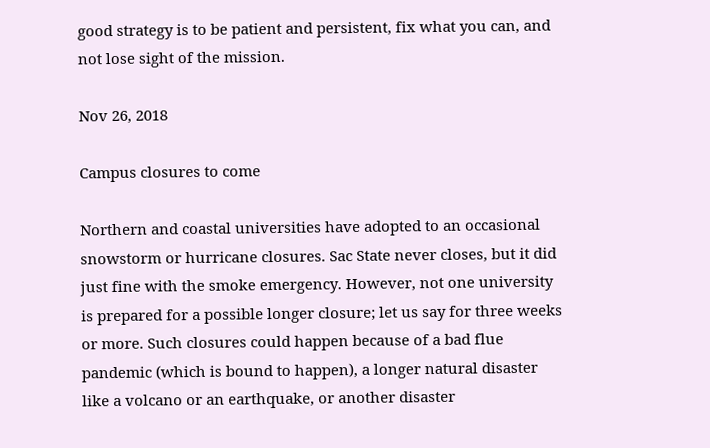good strategy is to be patient and persistent, fix what you can, and not lose sight of the mission.

Nov 26, 2018

Campus closures to come

Northern and coastal universities have adopted to an occasional snowstorm or hurricane closures. Sac State never closes, but it did just fine with the smoke emergency. However, not one university is prepared for a possible longer closure; let us say for three weeks or more. Such closures could happen because of a bad flue pandemic (which is bound to happen), a longer natural disaster like a volcano or an earthquake, or another disaster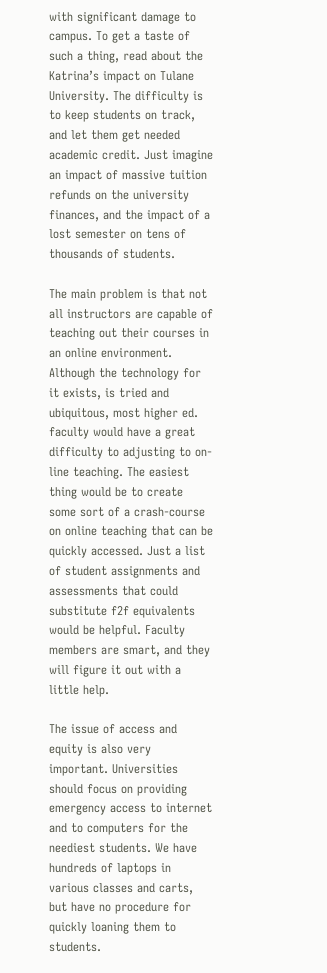with significant damage to campus. To get a taste of such a thing, read about the Katrina’s impact on Tulane University. The difficulty is to keep students on track, and let them get needed academic credit. Just imagine an impact of massive tuition refunds on the university finances, and the impact of a lost semester on tens of thousands of students.

The main problem is that not all instructors are capable of teaching out their courses in an online environment. Although the technology for it exists, is tried and ubiquitous, most higher ed. faculty would have a great difficulty to adjusting to on-line teaching. The easiest thing would be to create some sort of a crash-course on online teaching that can be quickly accessed. Just a list of student assignments and assessments that could substitute f2f equivalents would be helpful. Faculty members are smart, and they will figure it out with a little help.

The issue of access and equity is also very important. Universities should focus on providing emergency access to internet and to computers for the neediest students. We have hundreds of laptops in various classes and carts, but have no procedure for quickly loaning them to students.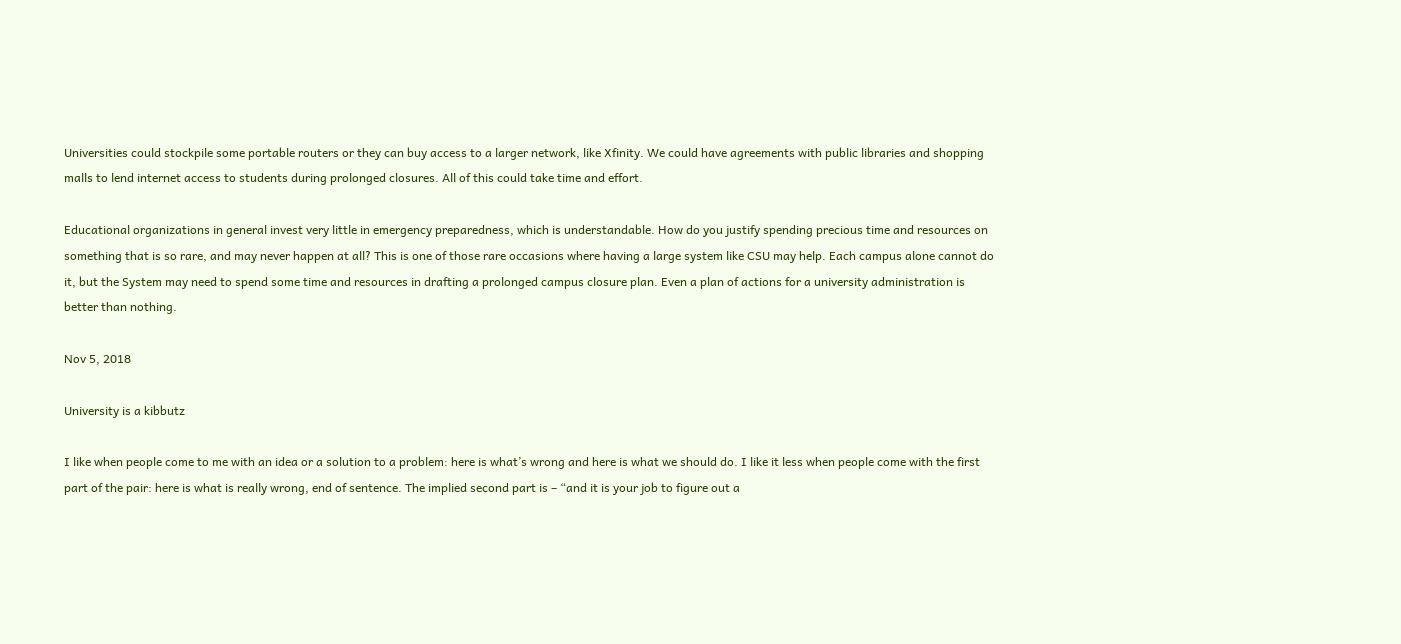Universities could stockpile some portable routers or they can buy access to a larger network, like Xfinity. We could have agreements with public libraries and shopping malls to lend internet access to students during prolonged closures. All of this could take time and effort.

Educational organizations in general invest very little in emergency preparedness, which is understandable. How do you justify spending precious time and resources on something that is so rare, and may never happen at all? This is one of those rare occasions where having a large system like CSU may help. Each campus alone cannot do it, but the System may need to spend some time and resources in drafting a prolonged campus closure plan. Even a plan of actions for a university administration is better than nothing.

Nov 5, 2018

University is a kibbutz

I like when people come to me with an idea or a solution to a problem: here is what’s wrong and here is what we should do. I like it less when people come with the first part of the pair: here is what is really wrong, end of sentence. The implied second part is – “and it is your job to figure out a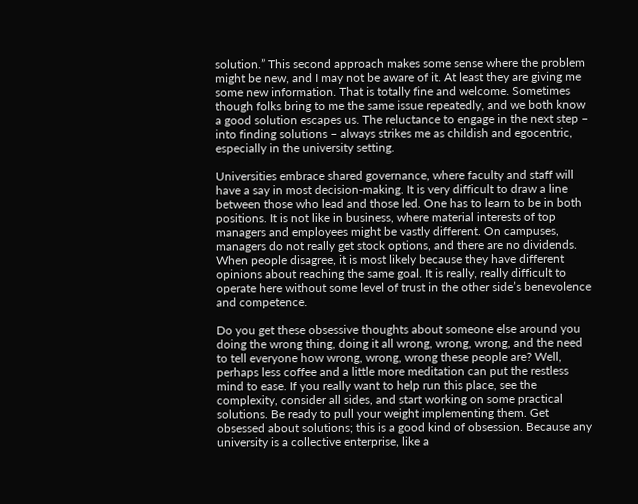solution.” This second approach makes some sense where the problem might be new, and I may not be aware of it. At least they are giving me some new information. That is totally fine and welcome. Sometimes though folks bring to me the same issue repeatedly, and we both know a good solution escapes us. The reluctance to engage in the next step – into finding solutions – always strikes me as childish and egocentric, especially in the university setting.

Universities embrace shared governance, where faculty and staff will have a say in most decision-making. It is very difficult to draw a line between those who lead and those led. One has to learn to be in both positions. It is not like in business, where material interests of top managers and employees might be vastly different. On campuses, managers do not really get stock options, and there are no dividends. When people disagree, it is most likely because they have different opinions about reaching the same goal. It is really, really difficult to operate here without some level of trust in the other side’s benevolence and competence.

Do you get these obsessive thoughts about someone else around you doing the wrong thing, doing it all wrong, wrong, wrong, and the need to tell everyone how wrong, wrong, wrong these people are? Well, perhaps less coffee and a little more meditation can put the restless mind to ease. If you really want to help run this place, see the complexity, consider all sides, and start working on some practical solutions. Be ready to pull your weight implementing them. Get obsessed about solutions; this is a good kind of obsession. Because any university is a collective enterprise, like a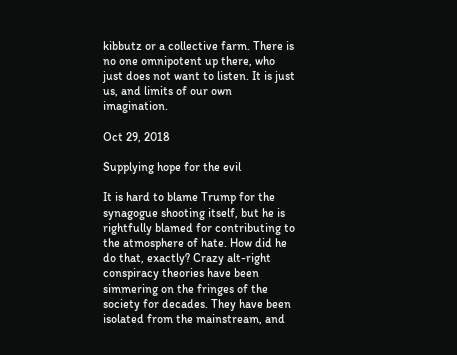kibbutz or a collective farm. There is no one omnipotent up there, who just does not want to listen. It is just us, and limits of our own imagination.

Oct 29, 2018

Supplying hope for the evil

It is hard to blame Trump for the synagogue shooting itself, but he is rightfully blamed for contributing to the atmosphere of hate. How did he do that, exactly? Crazy alt-right conspiracy theories have been simmering on the fringes of the society for decades. They have been isolated from the mainstream, and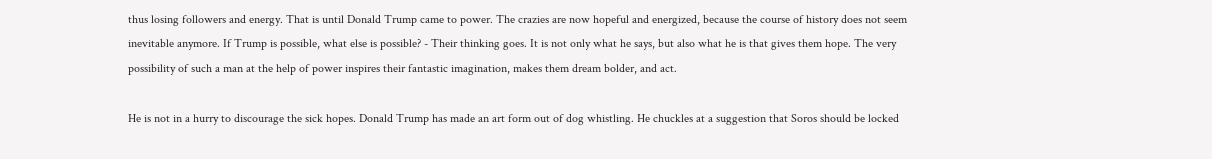thus losing followers and energy. That is until Donald Trump came to power. The crazies are now hopeful and energized, because the course of history does not seem inevitable anymore. If Trump is possible, what else is possible? - Their thinking goes. It is not only what he says, but also what he is that gives them hope. The very possibility of such a man at the help of power inspires their fantastic imagination, makes them dream bolder, and act.

He is not in a hurry to discourage the sick hopes. Donald Trump has made an art form out of dog whistling. He chuckles at a suggestion that Soros should be locked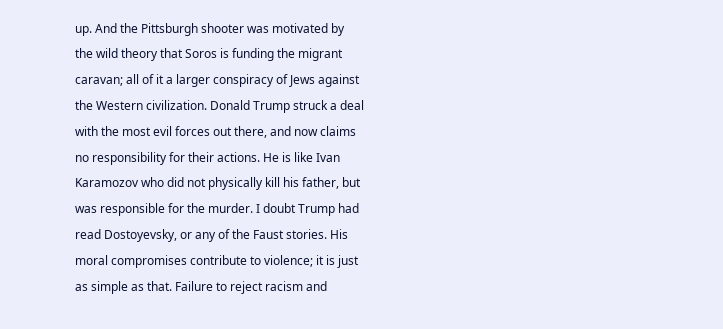up. And the Pittsburgh shooter was motivated by the wild theory that Soros is funding the migrant caravan; all of it a larger conspiracy of Jews against the Western civilization. Donald Trump struck a deal with the most evil forces out there, and now claims no responsibility for their actions. He is like Ivan Karamozov who did not physically kill his father, but was responsible for the murder. I doubt Trump had read Dostoyevsky, or any of the Faust stories. His moral compromises contribute to violence; it is just as simple as that. Failure to reject racism and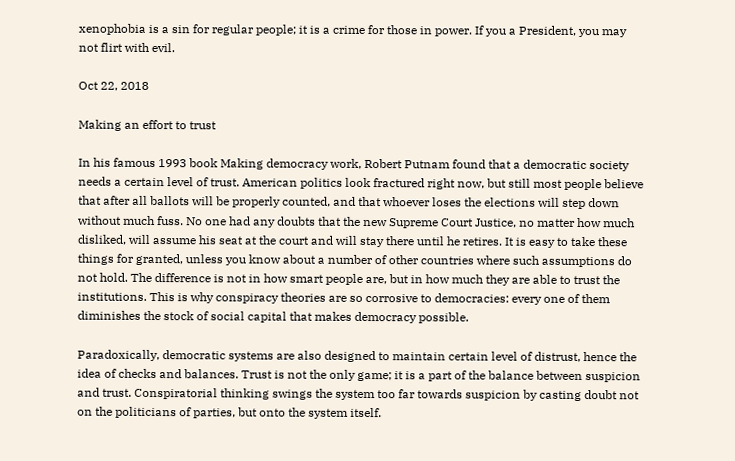xenophobia is a sin for regular people; it is a crime for those in power. If you a President, you may not flirt with evil.

Oct 22, 2018

Making an effort to trust

In his famous 1993 book Making democracy work, Robert Putnam found that a democratic society needs a certain level of trust. American politics look fractured right now, but still most people believe that after all ballots will be properly counted, and that whoever loses the elections will step down without much fuss. No one had any doubts that the new Supreme Court Justice, no matter how much disliked, will assume his seat at the court and will stay there until he retires. It is easy to take these things for granted, unless you know about a number of other countries where such assumptions do not hold. The difference is not in how smart people are, but in how much they are able to trust the institutions. This is why conspiracy theories are so corrosive to democracies: every one of them diminishes the stock of social capital that makes democracy possible.

Paradoxically, democratic systems are also designed to maintain certain level of distrust, hence the idea of checks and balances. Trust is not the only game; it is a part of the balance between suspicion and trust. Conspiratorial thinking swings the system too far towards suspicion by casting doubt not on the politicians of parties, but onto the system itself.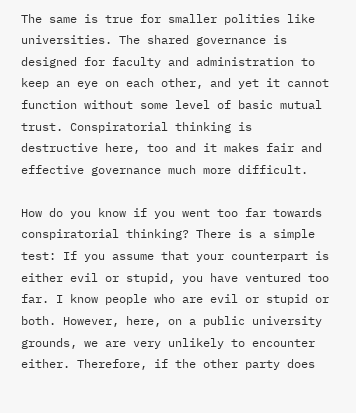The same is true for smaller polities like universities. The shared governance is designed for faculty and administration to keep an eye on each other, and yet it cannot function without some level of basic mutual trust. Conspiratorial thinking is destructive here, too and it makes fair and effective governance much more difficult.

How do you know if you went too far towards conspiratorial thinking? There is a simple test: If you assume that your counterpart is either evil or stupid, you have ventured too far. I know people who are evil or stupid or both. However, here, on a public university grounds, we are very unlikely to encounter either. Therefore, if the other party does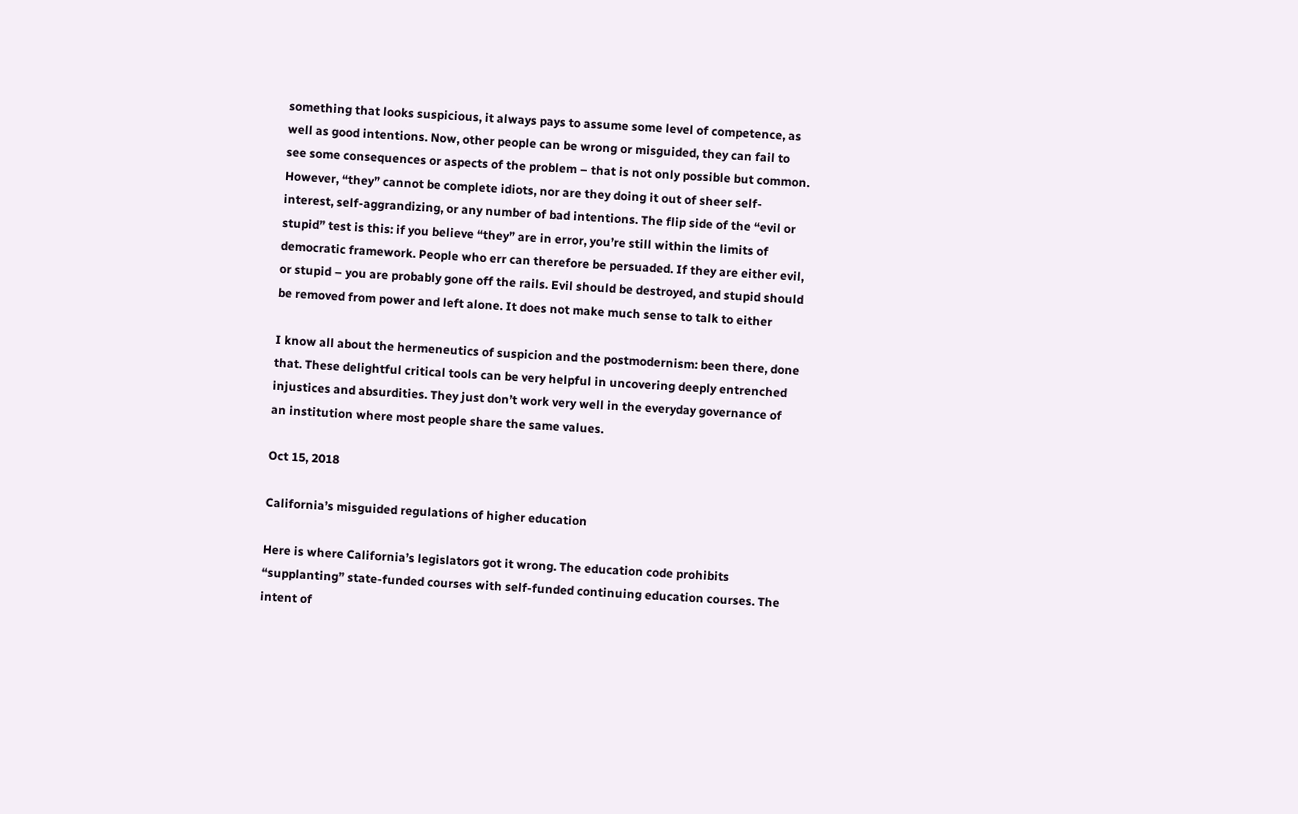something that looks suspicious, it always pays to assume some level of competence, as well as good intentions. Now, other people can be wrong or misguided, they can fail to see some consequences or aspects of the problem – that is not only possible but common. However, “they” cannot be complete idiots, nor are they doing it out of sheer self-interest, self-aggrandizing, or any number of bad intentions. The flip side of the “evil or stupid” test is this: if you believe “they” are in error, you’re still within the limits of democratic framework. People who err can therefore be persuaded. If they are either evil, or stupid – you are probably gone off the rails. Evil should be destroyed, and stupid should be removed from power and left alone. It does not make much sense to talk to either

I know all about the hermeneutics of suspicion and the postmodernism: been there, done that. These delightful critical tools can be very helpful in uncovering deeply entrenched injustices and absurdities. They just don’t work very well in the everyday governance of an institution where most people share the same values.

Oct 15, 2018

California’s misguided regulations of higher education

Here is where California’s legislators got it wrong. The education code prohibits “supplanting” state-funded courses with self-funded continuing education courses. The intent of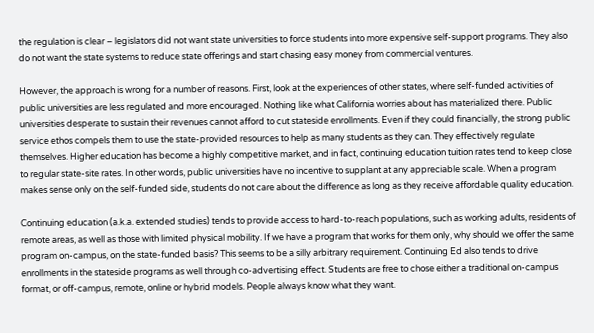the regulation is clear – legislators did not want state universities to force students into more expensive self-support programs. They also do not want the state systems to reduce state offerings and start chasing easy money from commercial ventures.

However, the approach is wrong for a number of reasons. First, look at the experiences of other states, where self-funded activities of public universities are less regulated and more encouraged. Nothing like what California worries about has materialized there. Public universities desperate to sustain their revenues cannot afford to cut stateside enrollments. Even if they could financially, the strong public service ethos compels them to use the state-provided resources to help as many students as they can. They effectively regulate themselves. Higher education has become a highly competitive market, and in fact, continuing education tuition rates tend to keep close to regular state-site rates. In other words, public universities have no incentive to supplant at any appreciable scale. When a program makes sense only on the self-funded side, students do not care about the difference as long as they receive affordable quality education.

Continuing education (a.k.a. extended studies) tends to provide access to hard-to-reach populations, such as working adults, residents of remote areas, as well as those with limited physical mobility. If we have a program that works for them only, why should we offer the same program on-campus, on the state-funded basis? This seems to be a silly arbitrary requirement. Continuing Ed also tends to drive enrollments in the stateside programs as well through co-advertising effect. Students are free to chose either a traditional on-campus format, or off-campus, remote, online or hybrid models. People always know what they want.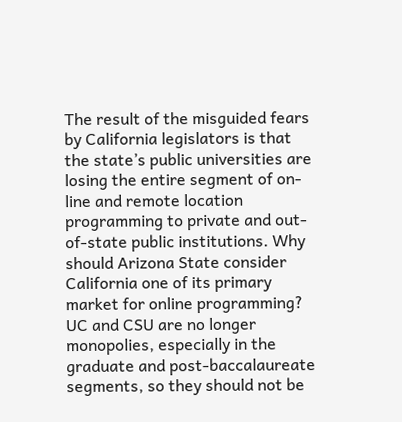The result of the misguided fears by California legislators is that the state’s public universities are losing the entire segment of on-line and remote location programming to private and out-of-state public institutions. Why should Arizona State consider California one of its primary market for online programming? UC and CSU are no longer monopolies, especially in the graduate and post-baccalaureate segments, so they should not be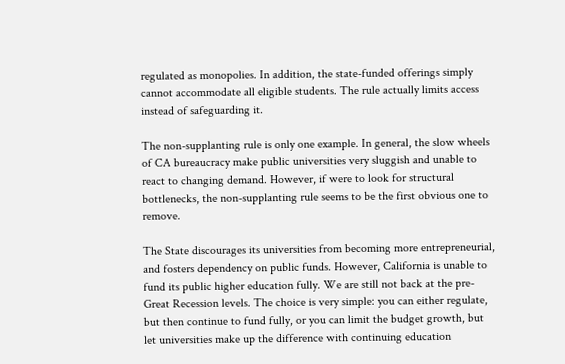regulated as monopolies. In addition, the state-funded offerings simply cannot accommodate all eligible students. The rule actually limits access instead of safeguarding it.

The non-supplanting rule is only one example. In general, the slow wheels of CA bureaucracy make public universities very sluggish and unable to react to changing demand. However, if were to look for structural bottlenecks, the non-supplanting rule seems to be the first obvious one to remove.

The State discourages its universities from becoming more entrepreneurial, and fosters dependency on public funds. However, California is unable to fund its public higher education fully. We are still not back at the pre-Great Recession levels. The choice is very simple: you can either regulate, but then continue to fund fully, or you can limit the budget growth, but let universities make up the difference with continuing education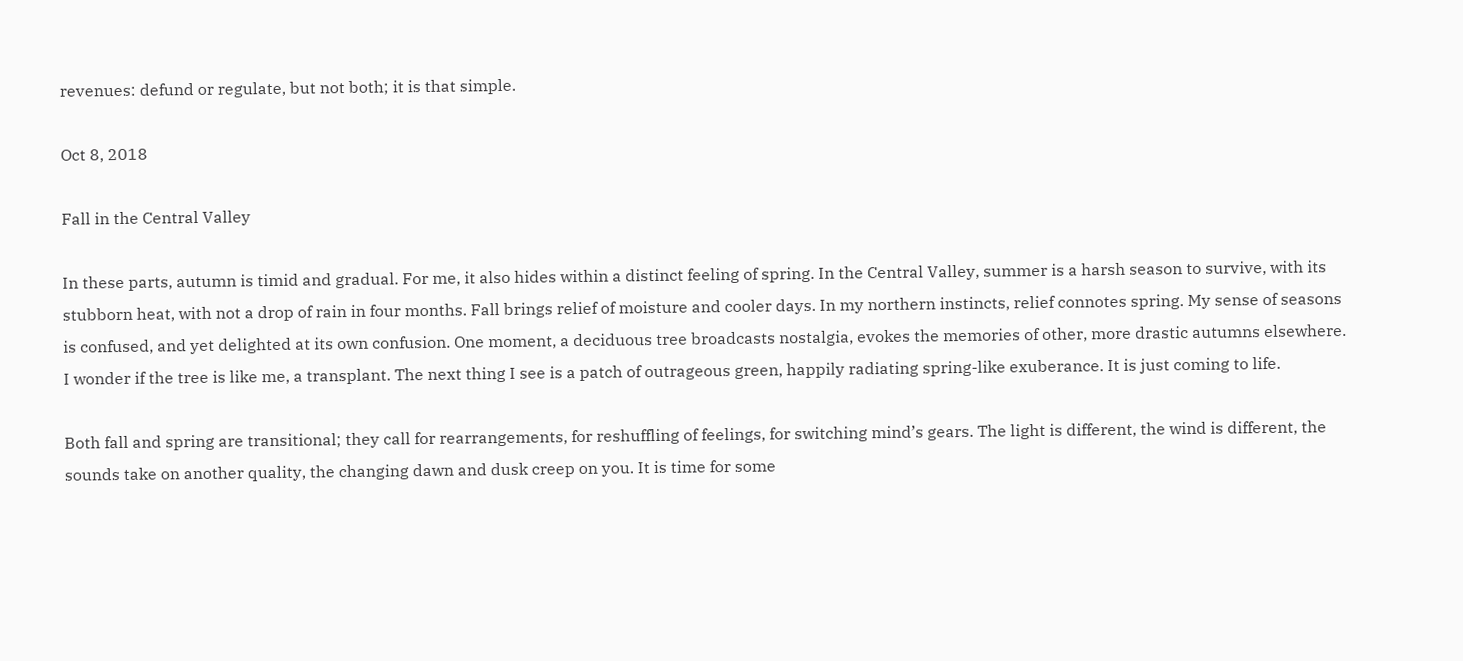revenues: defund or regulate, but not both; it is that simple.

Oct 8, 2018

Fall in the Central Valley

In these parts, autumn is timid and gradual. For me, it also hides within a distinct feeling of spring. In the Central Valley, summer is a harsh season to survive, with its stubborn heat, with not a drop of rain in four months. Fall brings relief of moisture and cooler days. In my northern instincts, relief connotes spring. My sense of seasons is confused, and yet delighted at its own confusion. One moment, a deciduous tree broadcasts nostalgia, evokes the memories of other, more drastic autumns elsewhere. I wonder if the tree is like me, a transplant. The next thing I see is a patch of outrageous green, happily radiating spring-like exuberance. It is just coming to life.

Both fall and spring are transitional; they call for rearrangements, for reshuffling of feelings, for switching mind’s gears. The light is different, the wind is different, the sounds take on another quality, the changing dawn and dusk creep on you. It is time for some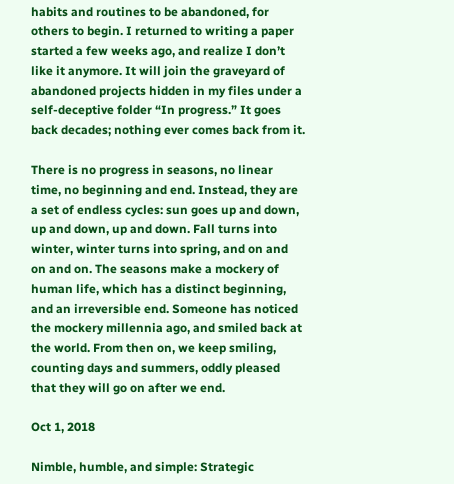habits and routines to be abandoned, for others to begin. I returned to writing a paper started a few weeks ago, and realize I don’t like it anymore. It will join the graveyard of abandoned projects hidden in my files under a self-deceptive folder “In progress.” It goes back decades; nothing ever comes back from it.

There is no progress in seasons, no linear time, no beginning and end. Instead, they are a set of endless cycles: sun goes up and down, up and down, up and down. Fall turns into winter, winter turns into spring, and on and on and on. The seasons make a mockery of human life, which has a distinct beginning, and an irreversible end. Someone has noticed the mockery millennia ago, and smiled back at the world. From then on, we keep smiling, counting days and summers, oddly pleased that they will go on after we end.

Oct 1, 2018

Nimble, humble, and simple: Strategic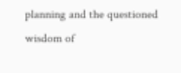planning and the questioned wisdom of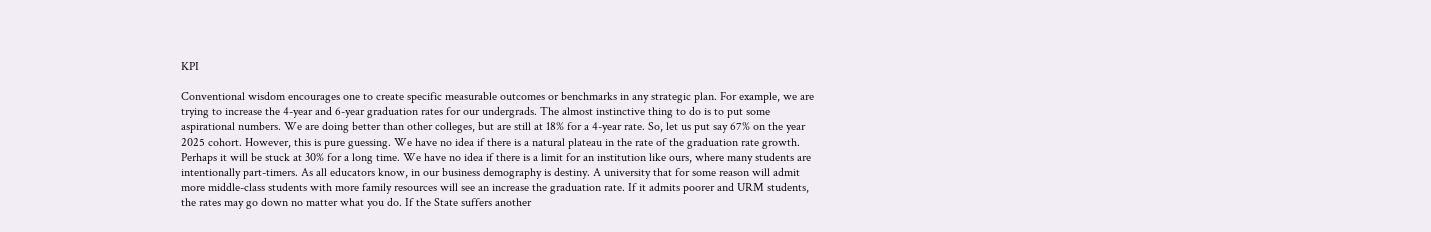KPI

Conventional wisdom encourages one to create specific measurable outcomes or benchmarks in any strategic plan. For example, we are trying to increase the 4-year and 6-year graduation rates for our undergrads. The almost instinctive thing to do is to put some aspirational numbers. We are doing better than other colleges, but are still at 18% for a 4-year rate. So, let us put say 67% on the year 2025 cohort. However, this is pure guessing. We have no idea if there is a natural plateau in the rate of the graduation rate growth. Perhaps it will be stuck at 30% for a long time. We have no idea if there is a limit for an institution like ours, where many students are intentionally part-timers. As all educators know, in our business demography is destiny. A university that for some reason will admit more middle-class students with more family resources will see an increase the graduation rate. If it admits poorer and URM students, the rates may go down no matter what you do. If the State suffers another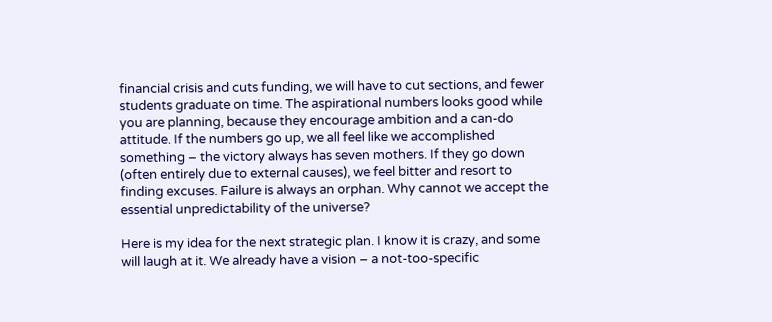financial crisis and cuts funding, we will have to cut sections, and fewer students graduate on time. The aspirational numbers looks good while you are planning, because they encourage ambition and a can-do attitude. If the numbers go up, we all feel like we accomplished something – the victory always has seven mothers. If they go down (often entirely due to external causes), we feel bitter and resort to finding excuses. Failure is always an orphan. Why cannot we accept the essential unpredictability of the universe?

Here is my idea for the next strategic plan. I know it is crazy, and some will laugh at it. We already have a vision – a not-too-specific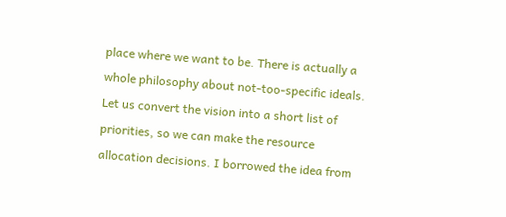place where we want to be. There is actually a whole philosophy about not-too-specific ideals. Let us convert the vision into a short list of priorities, so we can make the resource allocation decisions. I borrowed the idea from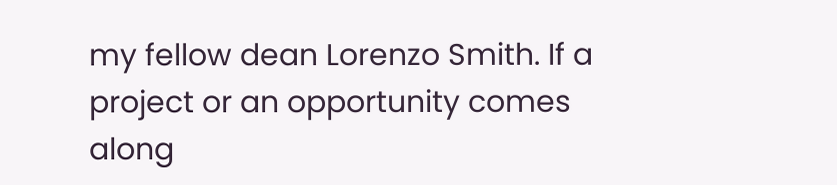my fellow dean Lorenzo Smith. If a project or an opportunity comes along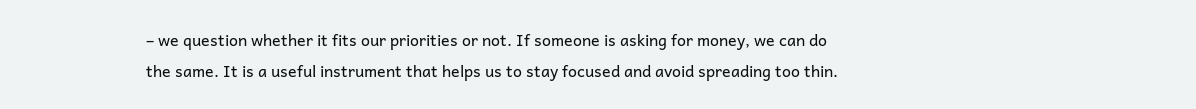– we question whether it fits our priorities or not. If someone is asking for money, we can do the same. It is a useful instrument that helps us to stay focused and avoid spreading too thin.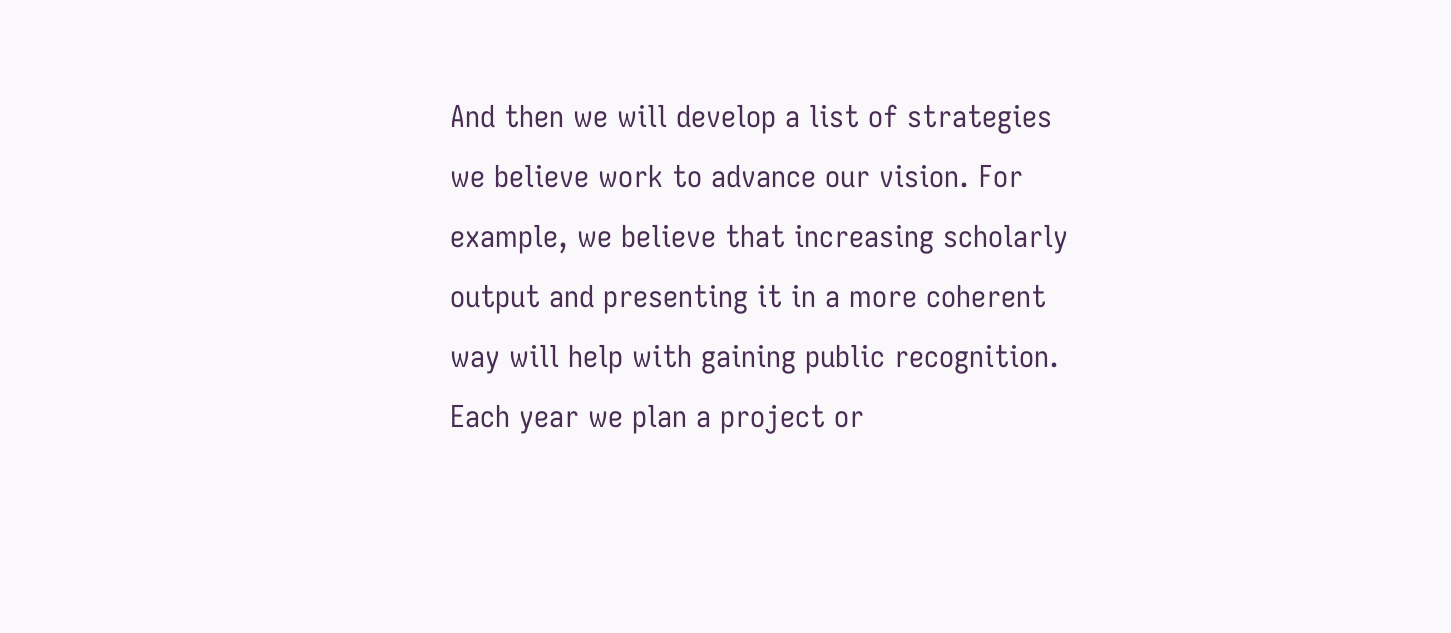And then we will develop a list of strategies we believe work to advance our vision. For example, we believe that increasing scholarly output and presenting it in a more coherent way will help with gaining public recognition. Each year we plan a project or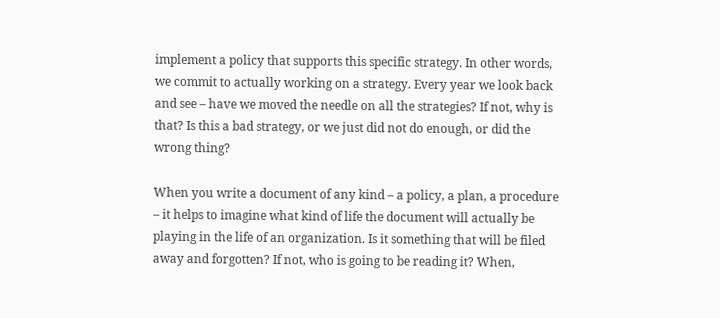implement a policy that supports this specific strategy. In other words, we commit to actually working on a strategy. Every year we look back and see – have we moved the needle on all the strategies? If not, why is that? Is this a bad strategy, or we just did not do enough, or did the wrong thing?

When you write a document of any kind – a policy, a plan, a procedure – it helps to imagine what kind of life the document will actually be playing in the life of an organization. Is it something that will be filed away and forgotten? If not, who is going to be reading it? When,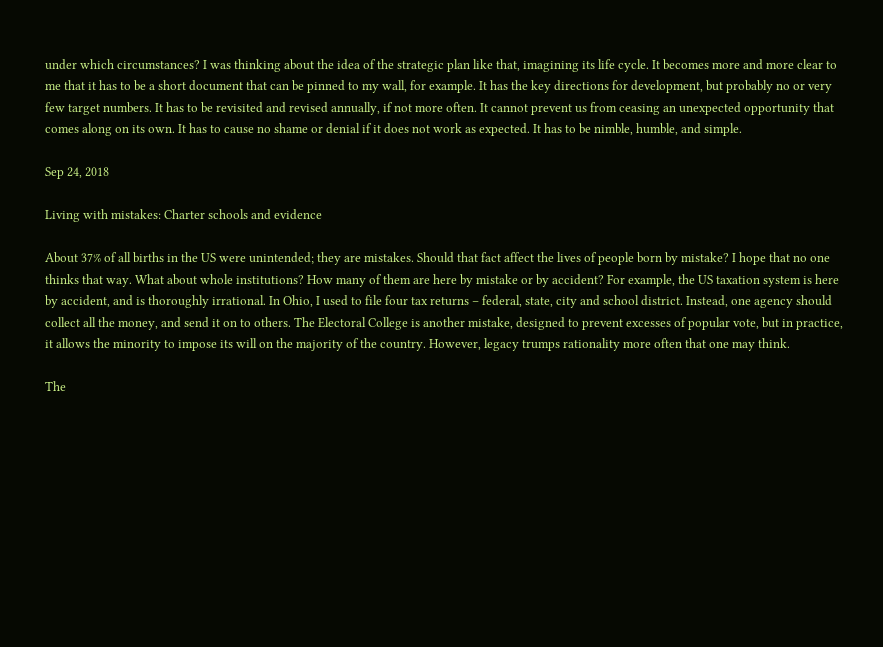under which circumstances? I was thinking about the idea of the strategic plan like that, imagining its life cycle. It becomes more and more clear to me that it has to be a short document that can be pinned to my wall, for example. It has the key directions for development, but probably no or very few target numbers. It has to be revisited and revised annually, if not more often. It cannot prevent us from ceasing an unexpected opportunity that comes along on its own. It has to cause no shame or denial if it does not work as expected. It has to be nimble, humble, and simple.

Sep 24, 2018

Living with mistakes: Charter schools and evidence

About 37% of all births in the US were unintended; they are mistakes. Should that fact affect the lives of people born by mistake? I hope that no one thinks that way. What about whole institutions? How many of them are here by mistake or by accident? For example, the US taxation system is here by accident, and is thoroughly irrational. In Ohio, I used to file four tax returns – federal, state, city and school district. Instead, one agency should collect all the money, and send it on to others. The Electoral College is another mistake, designed to prevent excesses of popular vote, but in practice, it allows the minority to impose its will on the majority of the country. However, legacy trumps rationality more often that one may think.

The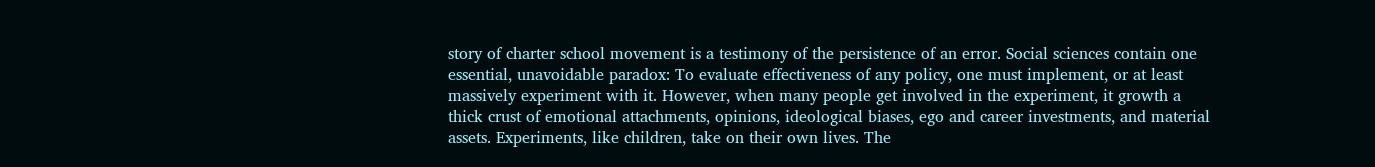story of charter school movement is a testimony of the persistence of an error. Social sciences contain one essential, unavoidable paradox: To evaluate effectiveness of any policy, one must implement, or at least massively experiment with it. However, when many people get involved in the experiment, it growth a thick crust of emotional attachments, opinions, ideological biases, ego and career investments, and material assets. Experiments, like children, take on their own lives. The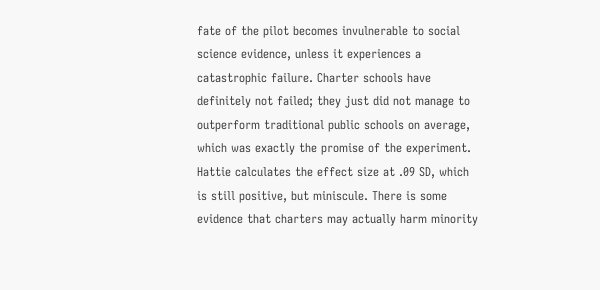fate of the pilot becomes invulnerable to social science evidence, unless it experiences a catastrophic failure. Charter schools have definitely not failed; they just did not manage to outperform traditional public schools on average, which was exactly the promise of the experiment. Hattie calculates the effect size at .09 SD, which is still positive, but miniscule. There is some evidence that charters may actually harm minority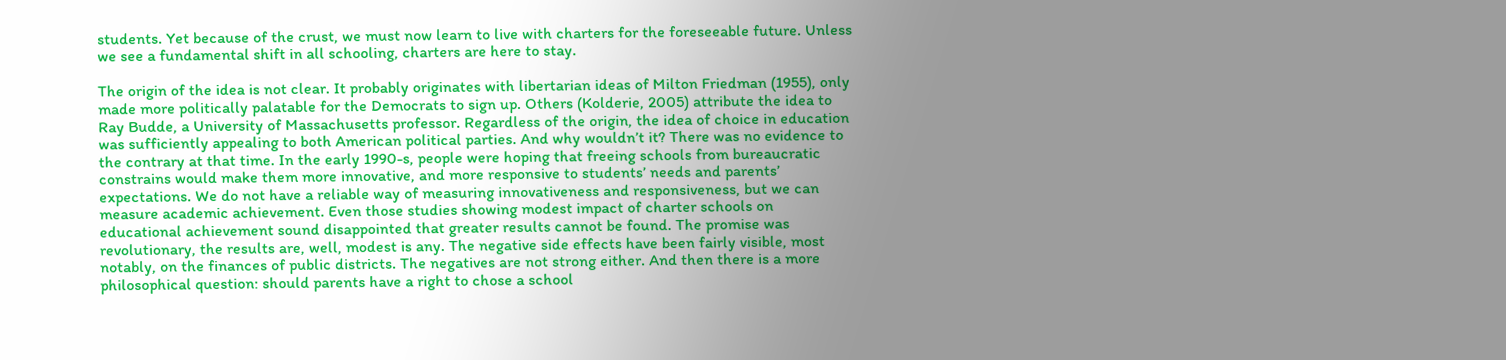students. Yet because of the crust, we must now learn to live with charters for the foreseeable future. Unless we see a fundamental shift in all schooling, charters are here to stay.

The origin of the idea is not clear. It probably originates with libertarian ideas of Milton Friedman (1955), only made more politically palatable for the Democrats to sign up. Others (Kolderie, 2005) attribute the idea to Ray Budde, a University of Massachusetts professor. Regardless of the origin, the idea of choice in education was sufficiently appealing to both American political parties. And why wouldn’t it? There was no evidence to the contrary at that time. In the early 1990-s, people were hoping that freeing schools from bureaucratic constrains would make them more innovative, and more responsive to students’ needs and parents’ expectations. We do not have a reliable way of measuring innovativeness and responsiveness, but we can measure academic achievement. Even those studies showing modest impact of charter schools on educational achievement sound disappointed that greater results cannot be found. The promise was revolutionary, the results are, well, modest is any. The negative side effects have been fairly visible, most notably, on the finances of public districts. The negatives are not strong either. And then there is a more philosophical question: should parents have a right to chose a school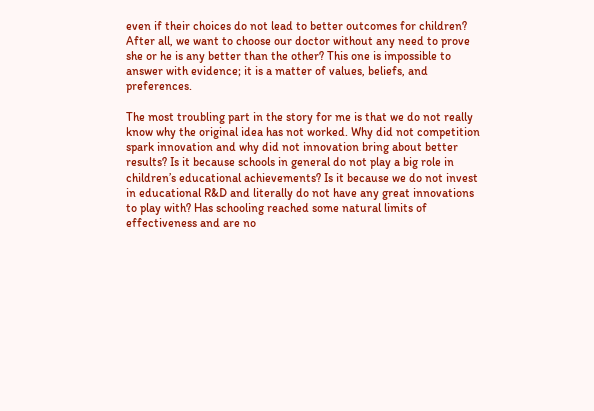even if their choices do not lead to better outcomes for children? After all, we want to choose our doctor without any need to prove she or he is any better than the other? This one is impossible to answer with evidence; it is a matter of values, beliefs, and preferences.

The most troubling part in the story for me is that we do not really know why the original idea has not worked. Why did not competition spark innovation and why did not innovation bring about better results? Is it because schools in general do not play a big role in children’s educational achievements? Is it because we do not invest in educational R&D and literally do not have any great innovations to play with? Has schooling reached some natural limits of effectiveness and are no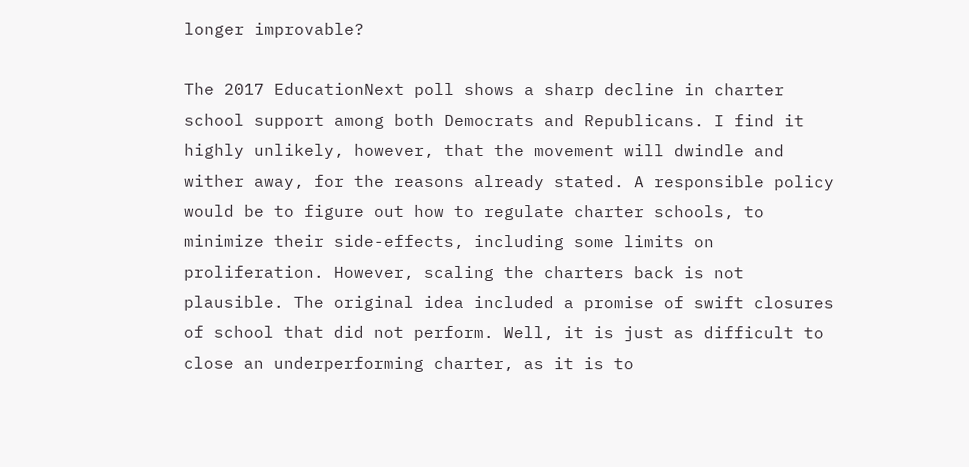longer improvable?

The 2017 EducationNext poll shows a sharp decline in charter school support among both Democrats and Republicans. I find it highly unlikely, however, that the movement will dwindle and wither away, for the reasons already stated. A responsible policy would be to figure out how to regulate charter schools, to minimize their side-effects, including some limits on proliferation. However, scaling the charters back is not plausible. The original idea included a promise of swift closures of school that did not perform. Well, it is just as difficult to close an underperforming charter, as it is to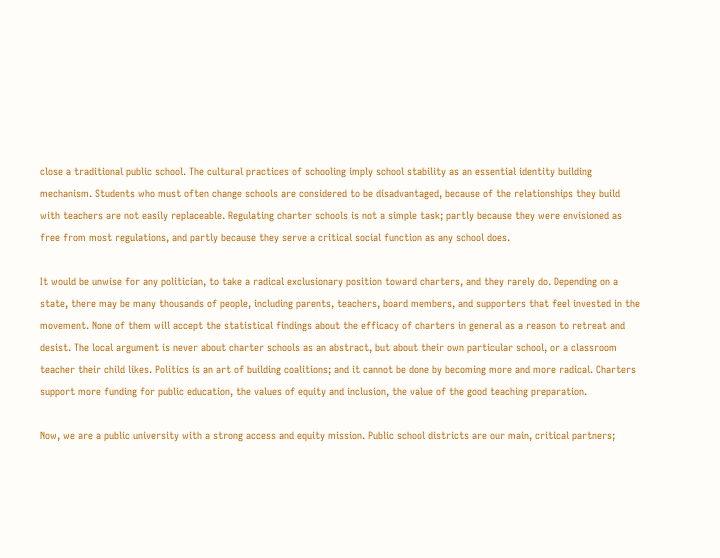close a traditional public school. The cultural practices of schooling imply school stability as an essential identity building mechanism. Students who must often change schools are considered to be disadvantaged, because of the relationships they build with teachers are not easily replaceable. Regulating charter schools is not a simple task; partly because they were envisioned as free from most regulations, and partly because they serve a critical social function as any school does.

It would be unwise for any politician, to take a radical exclusionary position toward charters, and they rarely do. Depending on a state, there may be many thousands of people, including parents, teachers, board members, and supporters that feel invested in the movement. None of them will accept the statistical findings about the efficacy of charters in general as a reason to retreat and desist. The local argument is never about charter schools as an abstract, but about their own particular school, or a classroom teacher their child likes. Politics is an art of building coalitions; and it cannot be done by becoming more and more radical. Charters support more funding for public education, the values of equity and inclusion, the value of the good teaching preparation.

Now, we are a public university with a strong access and equity mission. Public school districts are our main, critical partners;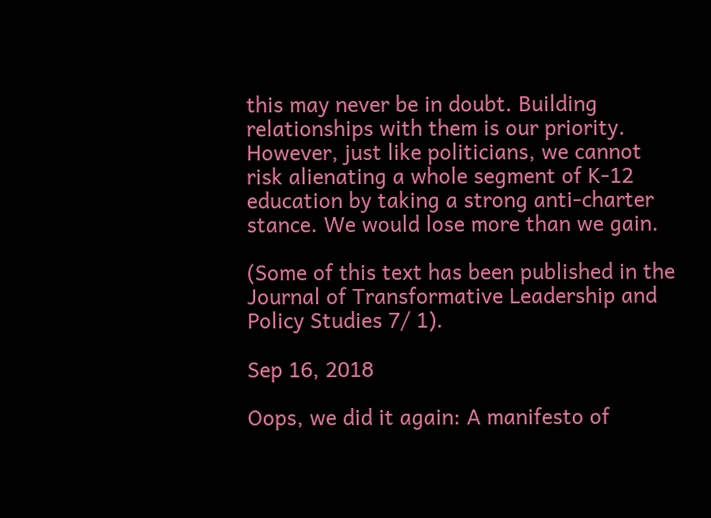this may never be in doubt. Building relationships with them is our priority. However, just like politicians, we cannot risk alienating a whole segment of K-12 education by taking a strong anti-charter stance. We would lose more than we gain.

(Some of this text has been published in the Journal of Transformative Leadership and Policy Studies 7/ 1).

Sep 16, 2018

Oops, we did it again: A manifesto of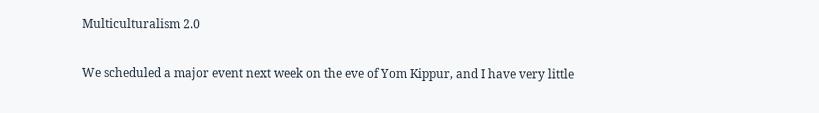Multiculturalism 2.0

We scheduled a major event next week on the eve of Yom Kippur, and I have very little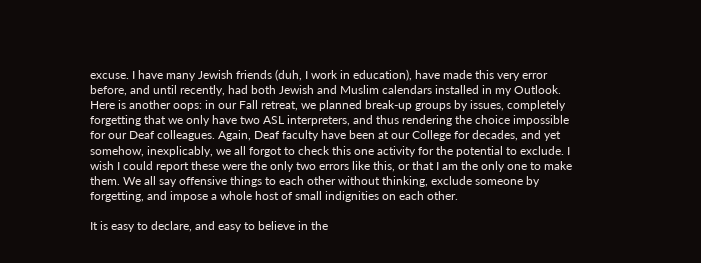excuse. I have many Jewish friends (duh, I work in education), have made this very error before, and until recently, had both Jewish and Muslim calendars installed in my Outlook. Here is another oops: in our Fall retreat, we planned break-up groups by issues, completely forgetting that we only have two ASL interpreters, and thus rendering the choice impossible for our Deaf colleagues. Again, Deaf faculty have been at our College for decades, and yet somehow, inexplicably, we all forgot to check this one activity for the potential to exclude. I wish I could report these were the only two errors like this, or that I am the only one to make them. We all say offensive things to each other without thinking, exclude someone by forgetting, and impose a whole host of small indignities on each other.

It is easy to declare, and easy to believe in the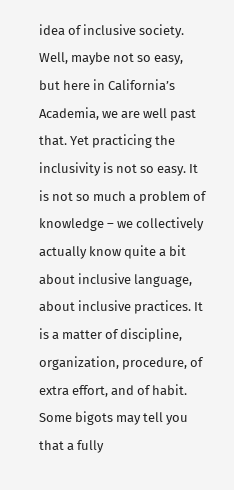idea of inclusive society. Well, maybe not so easy, but here in California’s Academia, we are well past that. Yet practicing the inclusivity is not so easy. It is not so much a problem of knowledge – we collectively actually know quite a bit about inclusive language, about inclusive practices. It is a matter of discipline, organization, procedure, of extra effort, and of habit. Some bigots may tell you that a fully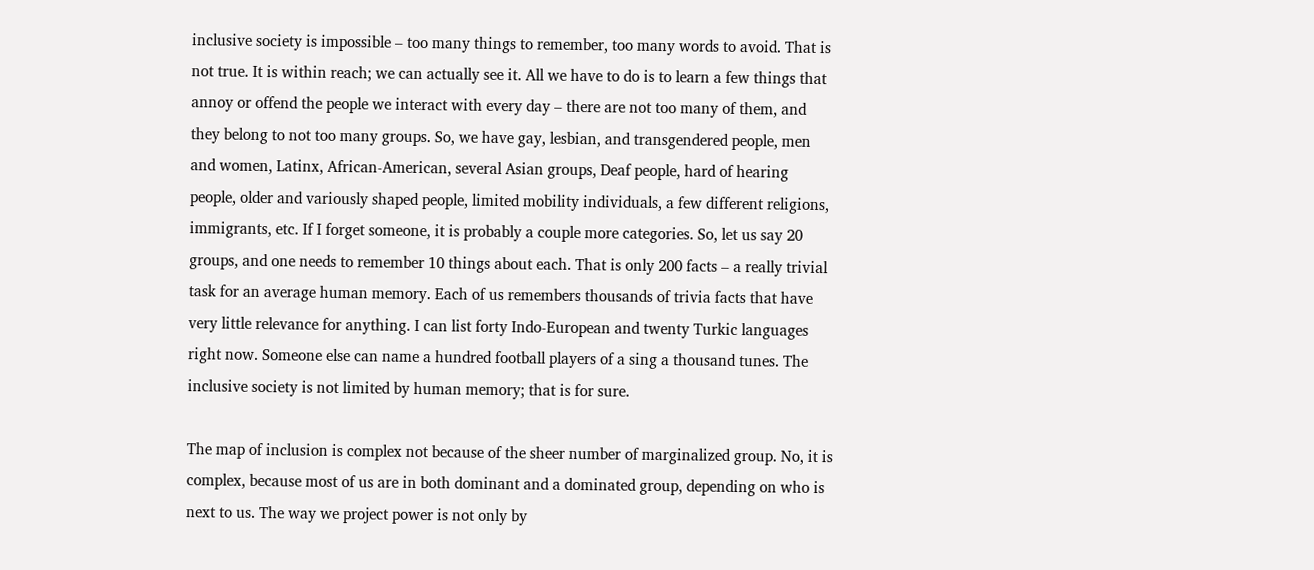inclusive society is impossible – too many things to remember, too many words to avoid. That is not true. It is within reach; we can actually see it. All we have to do is to learn a few things that annoy or offend the people we interact with every day – there are not too many of them, and they belong to not too many groups. So, we have gay, lesbian, and transgendered people, men and women, Latinx, African-American, several Asian groups, Deaf people, hard of hearing people, older and variously shaped people, limited mobility individuals, a few different religions, immigrants, etc. If I forget someone, it is probably a couple more categories. So, let us say 20 groups, and one needs to remember 10 things about each. That is only 200 facts – a really trivial task for an average human memory. Each of us remembers thousands of trivia facts that have very little relevance for anything. I can list forty Indo-European and twenty Turkic languages right now. Someone else can name a hundred football players of a sing a thousand tunes. The inclusive society is not limited by human memory; that is for sure.

The map of inclusion is complex not because of the sheer number of marginalized group. No, it is complex, because most of us are in both dominant and a dominated group, depending on who is next to us. The way we project power is not only by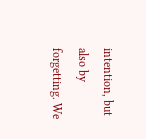intention, but also by forgetting. We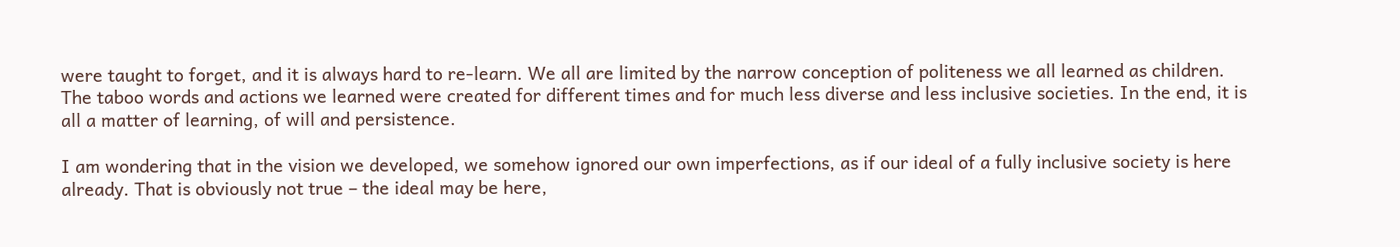were taught to forget, and it is always hard to re-learn. We all are limited by the narrow conception of politeness we all learned as children. The taboo words and actions we learned were created for different times and for much less diverse and less inclusive societies. In the end, it is all a matter of learning, of will and persistence.

I am wondering that in the vision we developed, we somehow ignored our own imperfections, as if our ideal of a fully inclusive society is here already. That is obviously not true – the ideal may be here,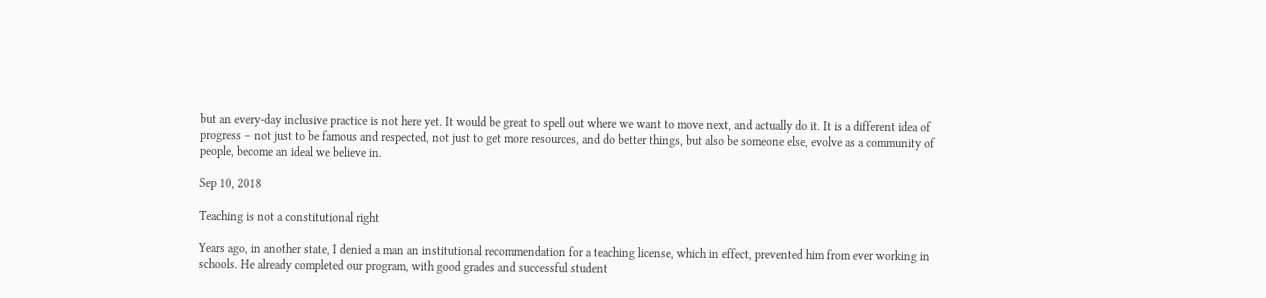but an every-day inclusive practice is not here yet. It would be great to spell out where we want to move next, and actually do it. It is a different idea of progress – not just to be famous and respected, not just to get more resources, and do better things, but also be someone else, evolve as a community of people, become an ideal we believe in.

Sep 10, 2018

Teaching is not a constitutional right

Years ago, in another state, I denied a man an institutional recommendation for a teaching license, which in effect, prevented him from ever working in schools. He already completed our program, with good grades and successful student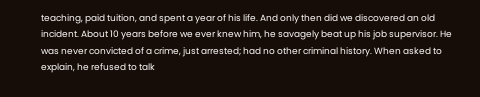teaching, paid tuition, and spent a year of his life. And only then did we discovered an old incident. About 10 years before we ever knew him, he savagely beat up his job supervisor. He was never convicted of a crime, just arrested; had no other criminal history. When asked to explain, he refused to talk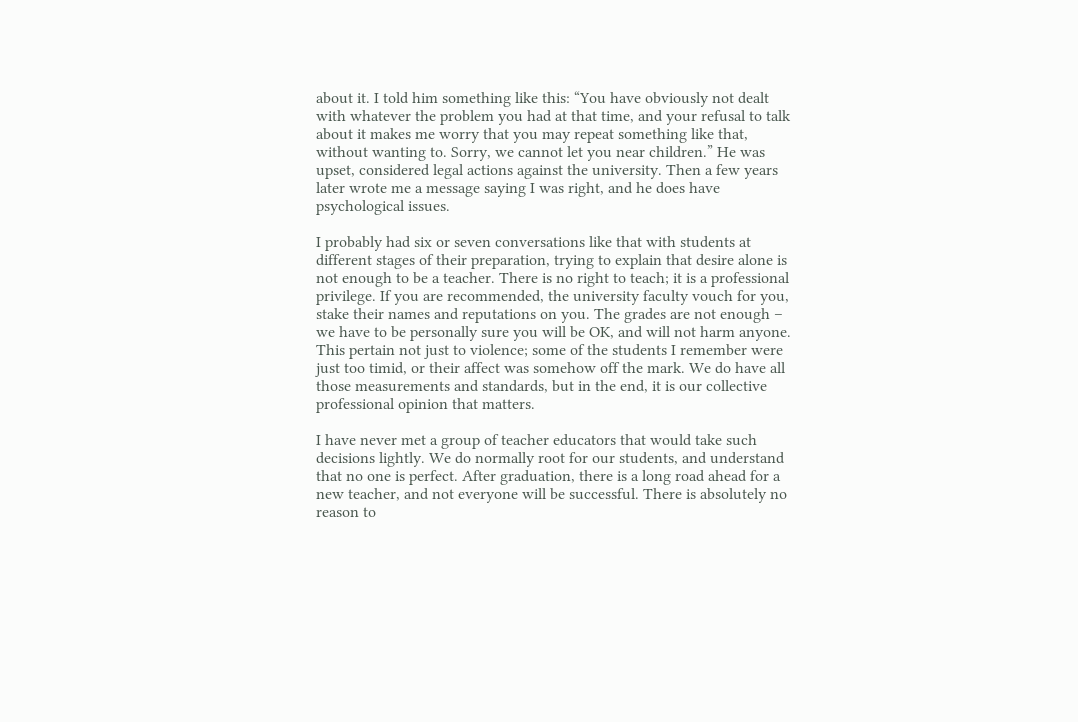about it. I told him something like this: “You have obviously not dealt with whatever the problem you had at that time, and your refusal to talk about it makes me worry that you may repeat something like that, without wanting to. Sorry, we cannot let you near children.” He was upset, considered legal actions against the university. Then a few years later wrote me a message saying I was right, and he does have psychological issues.

I probably had six or seven conversations like that with students at different stages of their preparation, trying to explain that desire alone is not enough to be a teacher. There is no right to teach; it is a professional privilege. If you are recommended, the university faculty vouch for you, stake their names and reputations on you. The grades are not enough – we have to be personally sure you will be OK, and will not harm anyone. This pertain not just to violence; some of the students I remember were just too timid, or their affect was somehow off the mark. We do have all those measurements and standards, but in the end, it is our collective professional opinion that matters.

I have never met a group of teacher educators that would take such decisions lightly. We do normally root for our students, and understand that no one is perfect. After graduation, there is a long road ahead for a new teacher, and not everyone will be successful. There is absolutely no reason to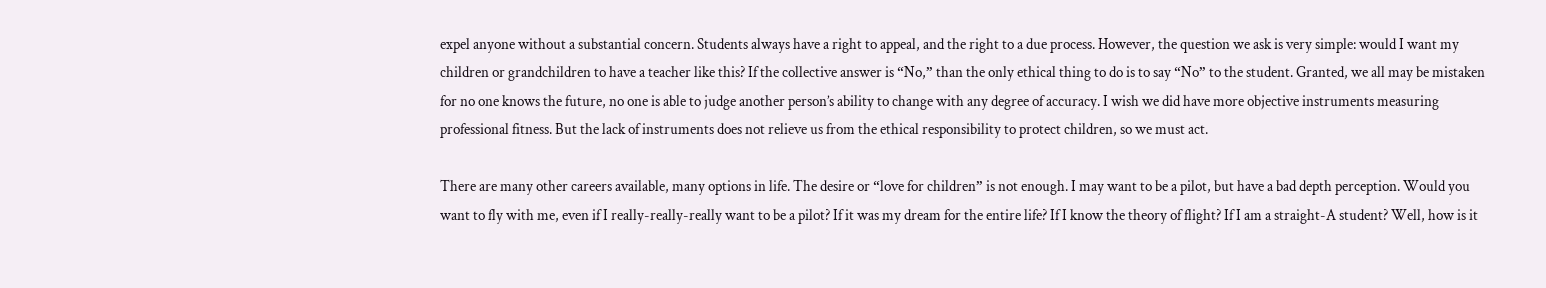expel anyone without a substantial concern. Students always have a right to appeal, and the right to a due process. However, the question we ask is very simple: would I want my children or grandchildren to have a teacher like this? If the collective answer is “No,” than the only ethical thing to do is to say “No” to the student. Granted, we all may be mistaken for no one knows the future, no one is able to judge another person’s ability to change with any degree of accuracy. I wish we did have more objective instruments measuring professional fitness. But the lack of instruments does not relieve us from the ethical responsibility to protect children, so we must act.

There are many other careers available, many options in life. The desire or “love for children” is not enough. I may want to be a pilot, but have a bad depth perception. Would you want to fly with me, even if I really-really-really want to be a pilot? If it was my dream for the entire life? If I know the theory of flight? If I am a straight-A student? Well, how is it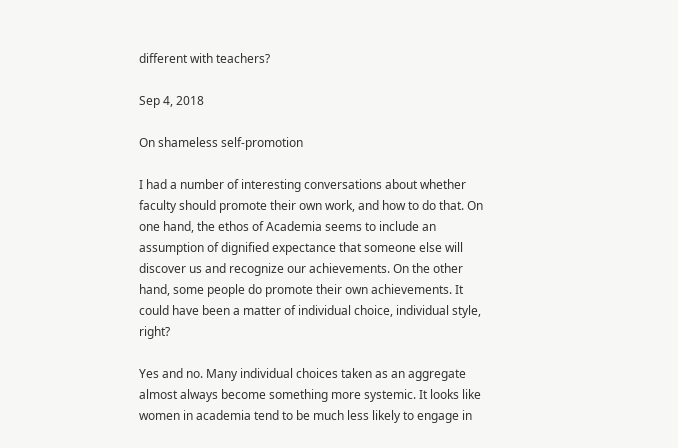different with teachers?

Sep 4, 2018

On shameless self-promotion

I had a number of interesting conversations about whether faculty should promote their own work, and how to do that. On one hand, the ethos of Academia seems to include an assumption of dignified expectance that someone else will discover us and recognize our achievements. On the other hand, some people do promote their own achievements. It could have been a matter of individual choice, individual style, right?

Yes and no. Many individual choices taken as an aggregate almost always become something more systemic. It looks like women in academia tend to be much less likely to engage in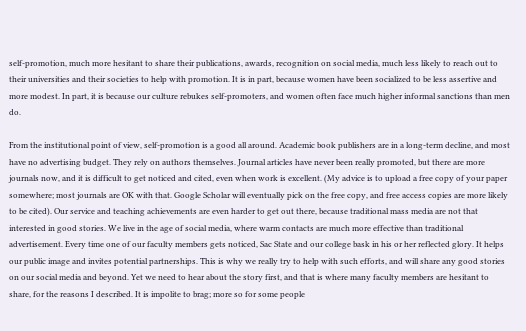self-promotion, much more hesitant to share their publications, awards, recognition on social media, much less likely to reach out to their universities and their societies to help with promotion. It is in part, because women have been socialized to be less assertive and more modest. In part, it is because our culture rebukes self-promoters, and women often face much higher informal sanctions than men do.

From the institutional point of view, self-promotion is a good all around. Academic book publishers are in a long-term decline, and most have no advertising budget. They rely on authors themselves. Journal articles have never been really promoted, but there are more journals now, and it is difficult to get noticed and cited, even when work is excellent. (My advice is to upload a free copy of your paper somewhere; most journals are OK with that. Google Scholar will eventually pick on the free copy, and free access copies are more likely to be cited). Our service and teaching achievements are even harder to get out there, because traditional mass media are not that interested in good stories. We live in the age of social media, where warm contacts are much more effective than traditional advertisement. Every time one of our faculty members gets noticed, Sac State and our college bask in his or her reflected glory. It helps our public image and invites potential partnerships. This is why we really try to help with such efforts, and will share any good stories on our social media and beyond. Yet we need to hear about the story first, and that is where many faculty members are hesitant to share, for the reasons I described. It is impolite to brag; more so for some people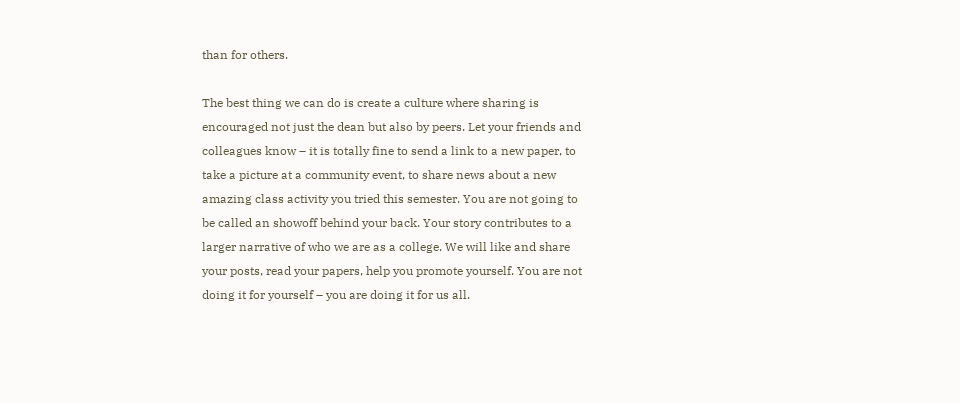than for others.

The best thing we can do is create a culture where sharing is encouraged not just the dean but also by peers. Let your friends and colleagues know – it is totally fine to send a link to a new paper, to take a picture at a community event, to share news about a new amazing class activity you tried this semester. You are not going to be called an showoff behind your back. Your story contributes to a larger narrative of who we are as a college. We will like and share your posts, read your papers, help you promote yourself. You are not doing it for yourself – you are doing it for us all.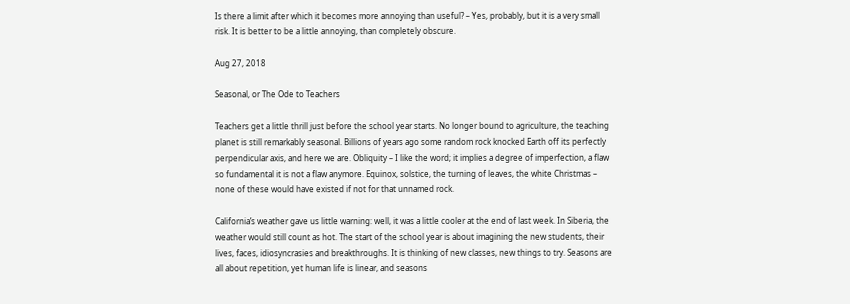Is there a limit after which it becomes more annoying than useful? – Yes, probably, but it is a very small risk. It is better to be a little annoying, than completely obscure.

Aug 27, 2018

Seasonal, or The Ode to Teachers

Teachers get a little thrill just before the school year starts. No longer bound to agriculture, the teaching planet is still remarkably seasonal. Billions of years ago some random rock knocked Earth off its perfectly perpendicular axis, and here we are. Obliquity – I like the word; it implies a degree of imperfection, a flaw so fundamental it is not a flaw anymore. Equinox, solstice, the turning of leaves, the white Christmas – none of these would have existed if not for that unnamed rock.

California’s weather gave us little warning: well, it was a little cooler at the end of last week. In Siberia, the weather would still count as hot. The start of the school year is about imagining the new students, their lives, faces, idiosyncrasies and breakthroughs. It is thinking of new classes, new things to try. Seasons are all about repetition, yet human life is linear, and seasons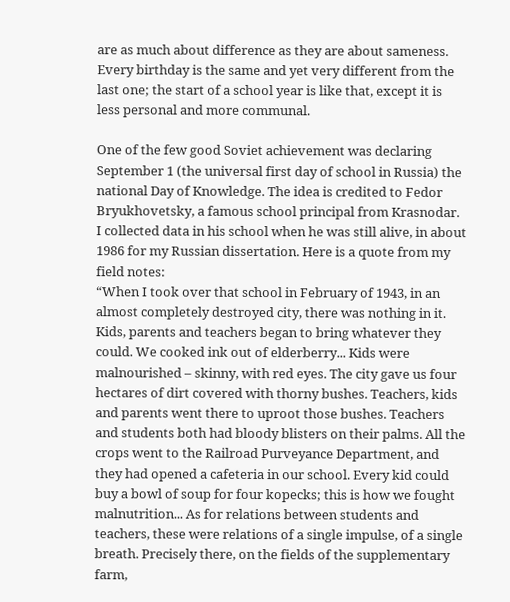are as much about difference as they are about sameness. Every birthday is the same and yet very different from the last one; the start of a school year is like that, except it is less personal and more communal.

One of the few good Soviet achievement was declaring September 1 (the universal first day of school in Russia) the national Day of Knowledge. The idea is credited to Fedor Bryukhovetsky, a famous school principal from Krasnodar. I collected data in his school when he was still alive, in about 1986 for my Russian dissertation. Here is a quote from my field notes:
“When I took over that school in February of 1943, in an almost completely destroyed city, there was nothing in it. Kids, parents and teachers began to bring whatever they could. We cooked ink out of elderberry... Kids were malnourished – skinny, with red eyes. The city gave us four hectares of dirt covered with thorny bushes. Teachers, kids and parents went there to uproot those bushes. Teachers and students both had bloody blisters on their palms. All the crops went to the Railroad Purveyance Department, and they had opened a cafeteria in our school. Every kid could buy a bowl of soup for four kopecks; this is how we fought malnutrition... As for relations between students and teachers, these were relations of a single impulse, of a single breath. Precisely there, on the fields of the supplementary farm,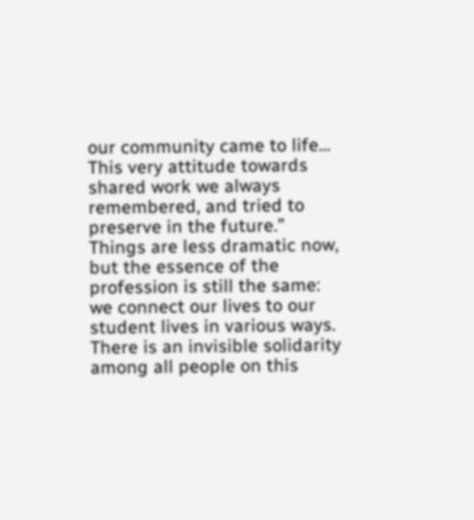our community came to life... This very attitude towards shared work we always remembered, and tried to preserve in the future.”
Things are less dramatic now, but the essence of the profession is still the same: we connect our lives to our student lives in various ways. There is an invisible solidarity among all people on this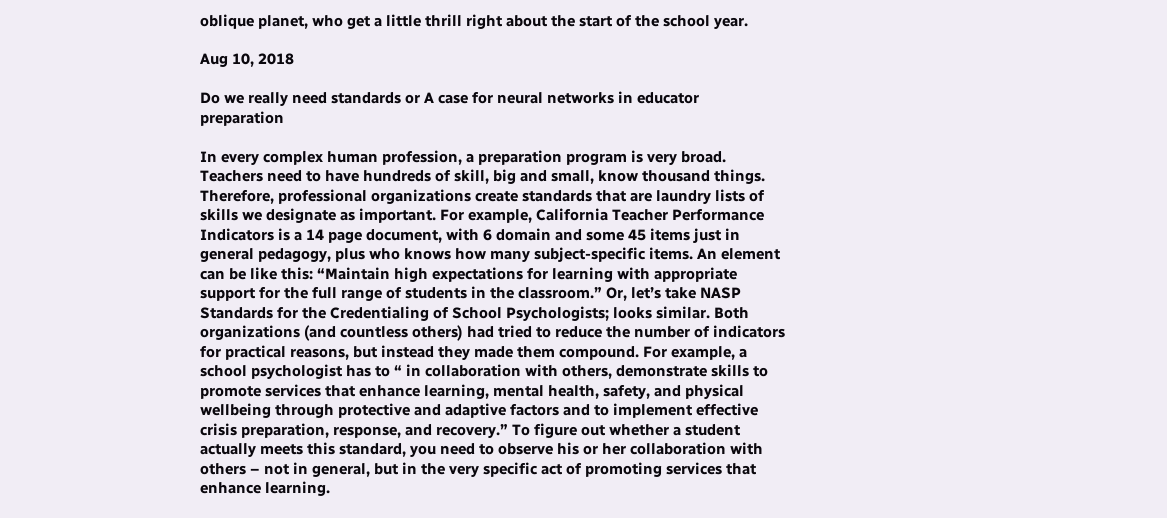oblique planet, who get a little thrill right about the start of the school year.

Aug 10, 2018

Do we really need standards or A case for neural networks in educator preparation

In every complex human profession, a preparation program is very broad. Teachers need to have hundreds of skill, big and small, know thousand things. Therefore, professional organizations create standards that are laundry lists of skills we designate as important. For example, California Teacher Performance Indicators is a 14 page document, with 6 domain and some 45 items just in general pedagogy, plus who knows how many subject-specific items. An element can be like this: “Maintain high expectations for learning with appropriate support for the full range of students in the classroom.” Or, let’s take NASP Standards for the Credentialing of School Psychologists; looks similar. Both organizations (and countless others) had tried to reduce the number of indicators for practical reasons, but instead they made them compound. For example, a school psychologist has to “ in collaboration with others, demonstrate skills to promote services that enhance learning, mental health, safety, and physical wellbeing through protective and adaptive factors and to implement effective crisis preparation, response, and recovery.” To figure out whether a student actually meets this standard, you need to observe his or her collaboration with others – not in general, but in the very specific act of promoting services that enhance learning.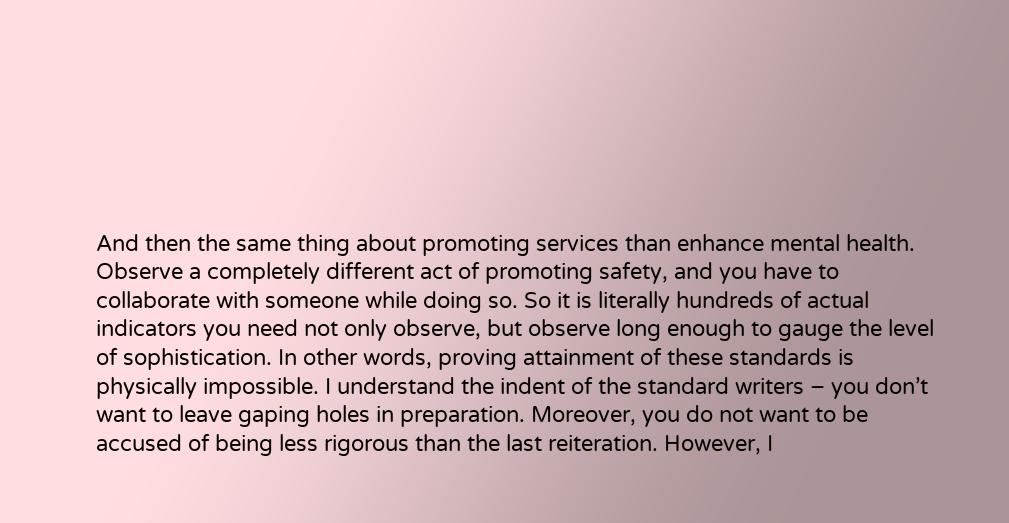And then the same thing about promoting services than enhance mental health. Observe a completely different act of promoting safety, and you have to collaborate with someone while doing so. So it is literally hundreds of actual indicators you need not only observe, but observe long enough to gauge the level of sophistication. In other words, proving attainment of these standards is physically impossible. I understand the indent of the standard writers – you don’t want to leave gaping holes in preparation. Moreover, you do not want to be accused of being less rigorous than the last reiteration. However, I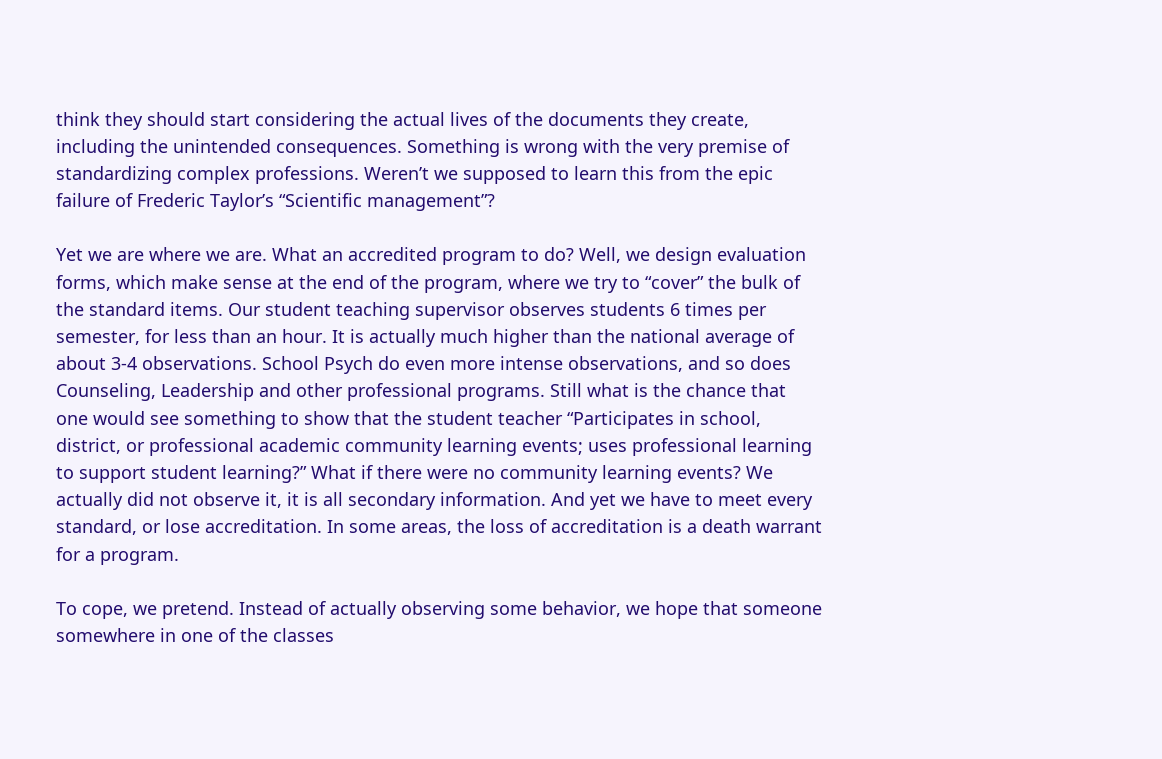think they should start considering the actual lives of the documents they create, including the unintended consequences. Something is wrong with the very premise of standardizing complex professions. Weren’t we supposed to learn this from the epic failure of Frederic Taylor’s “Scientific management”?

Yet we are where we are. What an accredited program to do? Well, we design evaluation forms, which make sense at the end of the program, where we try to “cover” the bulk of the standard items. Our student teaching supervisor observes students 6 times per semester, for less than an hour. It is actually much higher than the national average of about 3-4 observations. School Psych do even more intense observations, and so does Counseling, Leadership and other professional programs. Still what is the chance that one would see something to show that the student teacher “Participates in school, district, or professional academic community learning events; uses professional learning to support student learning?” What if there were no community learning events? We actually did not observe it, it is all secondary information. And yet we have to meet every standard, or lose accreditation. In some areas, the loss of accreditation is a death warrant for a program.

To cope, we pretend. Instead of actually observing some behavior, we hope that someone somewhere in one of the classes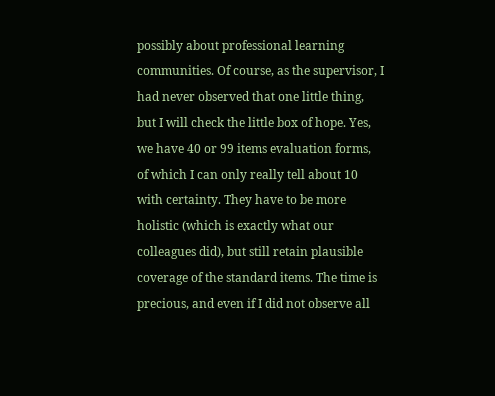possibly about professional learning communities. Of course, as the supervisor, I had never observed that one little thing, but I will check the little box of hope. Yes, we have 40 or 99 items evaluation forms, of which I can only really tell about 10 with certainty. They have to be more holistic (which is exactly what our colleagues did), but still retain plausible coverage of the standard items. The time is precious, and even if I did not observe all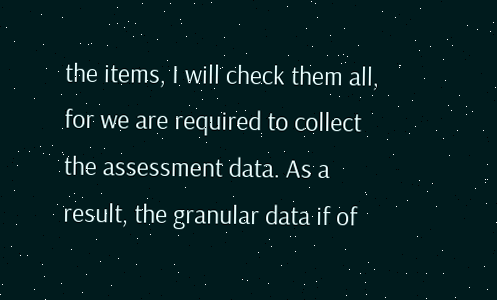the items, I will check them all, for we are required to collect the assessment data. As a result, the granular data if of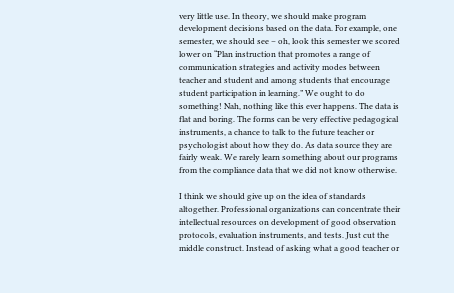very little use. In theory, we should make program development decisions based on the data. For example, one semester, we should see – oh, look this semester we scored lower on “Plan instruction that promotes a range of communication strategies and activity modes between teacher and student and among students that encourage student participation in learning.” We ought to do something! Nah, nothing like this ever happens. The data is flat and boring. The forms can be very effective pedagogical instruments, a chance to talk to the future teacher or psychologist about how they do. As data source they are fairly weak. We rarely learn something about our programs from the compliance data that we did not know otherwise.

I think we should give up on the idea of standards altogether. Professional organizations can concentrate their intellectual resources on development of good observation protocols, evaluation instruments, and tests. Just cut the middle construct. Instead of asking what a good teacher or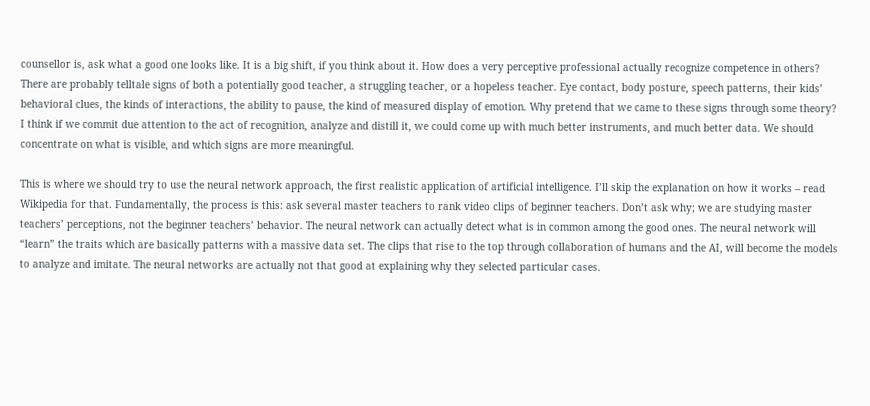counsellor is, ask what a good one looks like. It is a big shift, if you think about it. How does a very perceptive professional actually recognize competence in others? There are probably telltale signs of both a potentially good teacher, a struggling teacher, or a hopeless teacher. Eye contact, body posture, speech patterns, their kids’ behavioral clues, the kinds of interactions, the ability to pause, the kind of measured display of emotion. Why pretend that we came to these signs through some theory? I think if we commit due attention to the act of recognition, analyze and distill it, we could come up with much better instruments, and much better data. We should concentrate on what is visible, and which signs are more meaningful.

This is where we should try to use the neural network approach, the first realistic application of artificial intelligence. I’ll skip the explanation on how it works – read Wikipedia for that. Fundamentally, the process is this: ask several master teachers to rank video clips of beginner teachers. Don’t ask why; we are studying master teachers’ perceptions, not the beginner teachers’ behavior. The neural network can actually detect what is in common among the good ones. The neural network will “learn” the traits which are basically patterns with a massive data set. The clips that rise to the top through collaboration of humans and the AI, will become the models to analyze and imitate. The neural networks are actually not that good at explaining why they selected particular cases.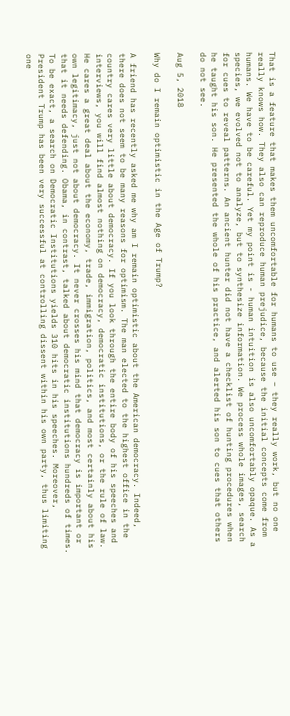That is a feature that makes them uncomfortable for humans to use – they really work, but no one really knows how. They also can reproduce human prejudice, because the initial concepts come from humans. We have to be careful. Yet my point is - human intuition is also uncomfortably opaque. As a species, we evolved not to analyze, but to synthesize information. We process whole images, search for cues to reveal patterns. An ancient hunter did not have a checklist of hunting procedures when he taught his son. He presented the whole of his practice, and alerted his son to cues that others do not see.

Aug 5, 2018

Why do I remain optimistic in the Age of Trump?

A friend has recently asked me why am I remain optimistic about the American democracy. Indeed, there does not seem to be many reasons for optimism. The man elected to the highest office in the country cares very little about democracy. If you look through the entire body of his speeches and interviews, you will find almost nothing on democracy, democratic institutions, or the rule of law. He cares a great deal about the economy, trade, immigration, politics, and most certainly about his own legitimacy, just not about democracy. It never crosses his mind that democracy is important or that it needs defending. Obama, in contrast, talked about democratic institutions hundreds of times. To be exact, a search on Democratic Institutions yields 310 hits in his speeches. Moreover, President Trump has been very successful at controlling dissent within his own party, thus limiting one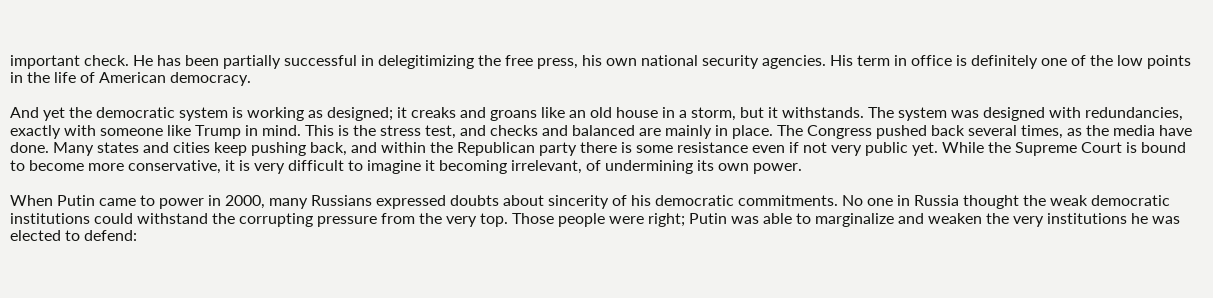important check. He has been partially successful in delegitimizing the free press, his own national security agencies. His term in office is definitely one of the low points in the life of American democracy.

And yet the democratic system is working as designed; it creaks and groans like an old house in a storm, but it withstands. The system was designed with redundancies, exactly with someone like Trump in mind. This is the stress test, and checks and balanced are mainly in place. The Congress pushed back several times, as the media have done. Many states and cities keep pushing back, and within the Republican party there is some resistance even if not very public yet. While the Supreme Court is bound to become more conservative, it is very difficult to imagine it becoming irrelevant, of undermining its own power.

When Putin came to power in 2000, many Russians expressed doubts about sincerity of his democratic commitments. No one in Russia thought the weak democratic institutions could withstand the corrupting pressure from the very top. Those people were right; Putin was able to marginalize and weaken the very institutions he was elected to defend: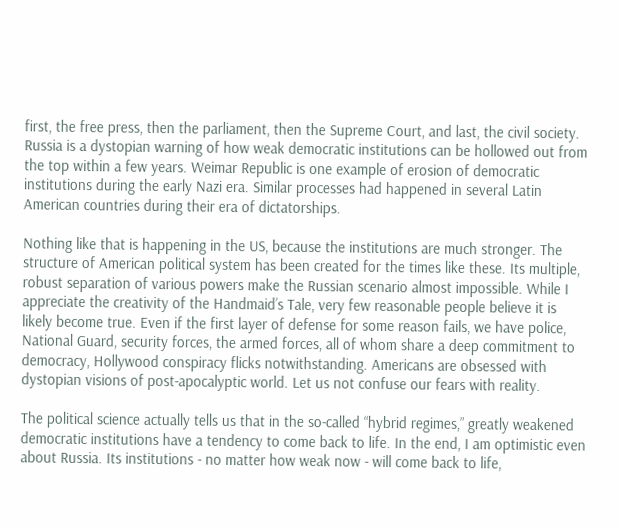first, the free press, then the parliament, then the Supreme Court, and last, the civil society. Russia is a dystopian warning of how weak democratic institutions can be hollowed out from the top within a few years. Weimar Republic is one example of erosion of democratic institutions during the early Nazi era. Similar processes had happened in several Latin American countries during their era of dictatorships.

Nothing like that is happening in the US, because the institutions are much stronger. The structure of American political system has been created for the times like these. Its multiple, robust separation of various powers make the Russian scenario almost impossible. While I appreciate the creativity of the Handmaid’s Tale, very few reasonable people believe it is likely become true. Even if the first layer of defense for some reason fails, we have police, National Guard, security forces, the armed forces, all of whom share a deep commitment to democracy, Hollywood conspiracy flicks notwithstanding. Americans are obsessed with dystopian visions of post-apocalyptic world. Let us not confuse our fears with reality.

The political science actually tells us that in the so-called “hybrid regimes,” greatly weakened democratic institutions have a tendency to come back to life. In the end, I am optimistic even about Russia. Its institutions - no matter how weak now - will come back to life,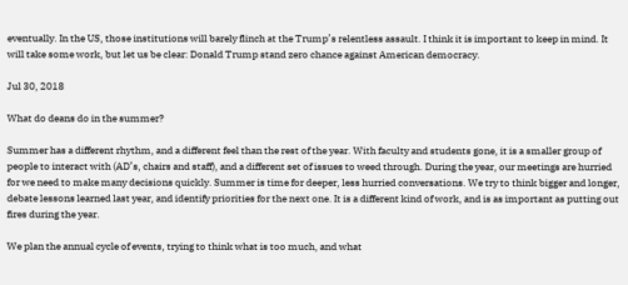eventually. In the US, those institutions will barely flinch at the Trump’s relentless assault. I think it is important to keep in mind. It will take some work, but let us be clear: Donald Trump stand zero chance against American democracy.

Jul 30, 2018

What do deans do in the summer?

Summer has a different rhythm, and a different feel than the rest of the year. With faculty and students gone, it is a smaller group of people to interact with (AD’s, chairs and staff), and a different set of issues to weed through. During the year, our meetings are hurried for we need to make many decisions quickly. Summer is time for deeper, less hurried conversations. We try to think bigger and longer, debate lessons learned last year, and identify priorities for the next one. It is a different kind of work, and is as important as putting out fires during the year.

We plan the annual cycle of events, trying to think what is too much, and what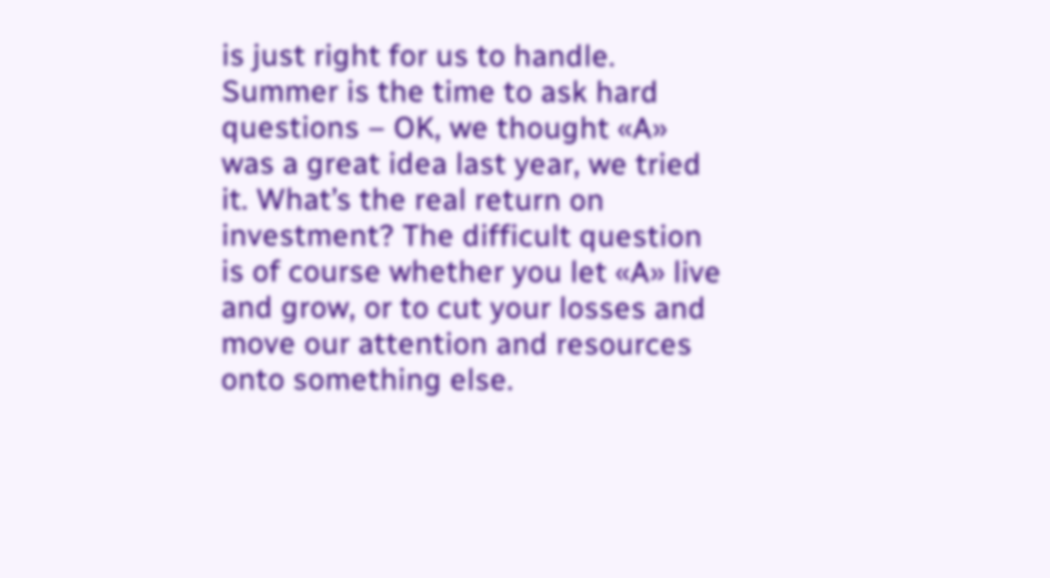is just right for us to handle. Summer is the time to ask hard questions – OK, we thought «A» was a great idea last year, we tried it. What’s the real return on investment? The difficult question is of course whether you let «A» live and grow, or to cut your losses and move our attention and resources onto something else.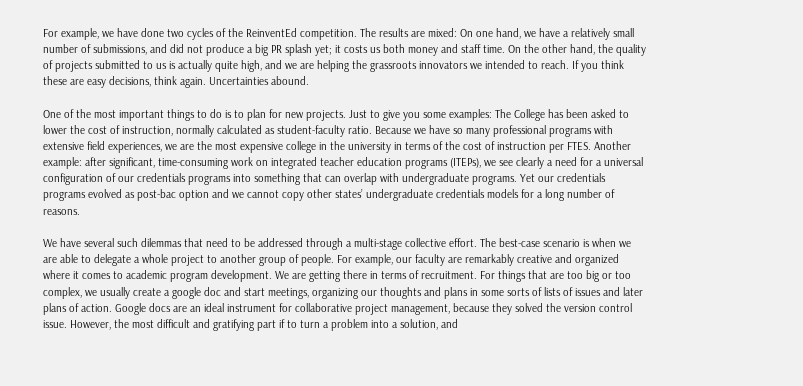For example, we have done two cycles of the ReinventEd competition. The results are mixed: On one hand, we have a relatively small number of submissions, and did not produce a big PR splash yet; it costs us both money and staff time. On the other hand, the quality of projects submitted to us is actually quite high, and we are helping the grassroots innovators we intended to reach. If you think these are easy decisions, think again. Uncertainties abound.

One of the most important things to do is to plan for new projects. Just to give you some examples: The College has been asked to lower the cost of instruction, normally calculated as student-faculty ratio. Because we have so many professional programs with extensive field experiences, we are the most expensive college in the university in terms of the cost of instruction per FTES. Another example: after significant, time-consuming work on integrated teacher education programs (ITEPs), we see clearly a need for a universal configuration of our credentials programs into something that can overlap with undergraduate programs. Yet our credentials programs evolved as post-bac option and we cannot copy other states’ undergraduate credentials models for a long number of reasons.

We have several such dilemmas that need to be addressed through a multi-stage collective effort. The best-case scenario is when we are able to delegate a whole project to another group of people. For example, our faculty are remarkably creative and organized where it comes to academic program development. We are getting there in terms of recruitment. For things that are too big or too complex, we usually create a google doc and start meetings, organizing our thoughts and plans in some sorts of lists of issues and later plans of action. Google docs are an ideal instrument for collaborative project management, because they solved the version control issue. However, the most difficult and gratifying part if to turn a problem into a solution, and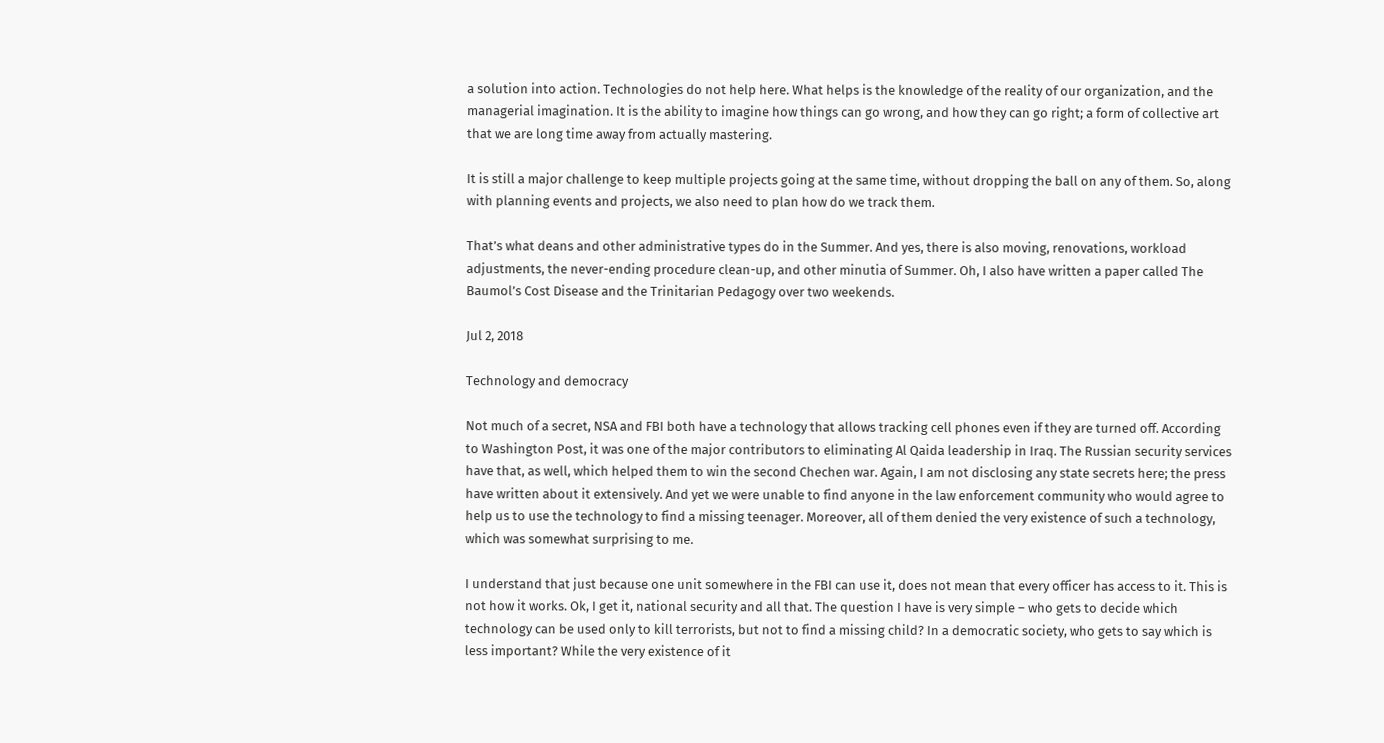a solution into action. Technologies do not help here. What helps is the knowledge of the reality of our organization, and the managerial imagination. It is the ability to imagine how things can go wrong, and how they can go right; a form of collective art that we are long time away from actually mastering.

It is still a major challenge to keep multiple projects going at the same time, without dropping the ball on any of them. So, along with planning events and projects, we also need to plan how do we track them.

That’s what deans and other administrative types do in the Summer. And yes, there is also moving, renovations, workload adjustments, the never-ending procedure clean-up, and other minutia of Summer. Oh, I also have written a paper called The Baumol’s Cost Disease and the Trinitarian Pedagogy over two weekends.

Jul 2, 2018

Technology and democracy

Not much of a secret, NSA and FBI both have a technology that allows tracking cell phones even if they are turned off. According to Washington Post, it was one of the major contributors to eliminating Al Qaida leadership in Iraq. The Russian security services have that, as well, which helped them to win the second Chechen war. Again, I am not disclosing any state secrets here; the press have written about it extensively. And yet we were unable to find anyone in the law enforcement community who would agree to help us to use the technology to find a missing teenager. Moreover, all of them denied the very existence of such a technology, which was somewhat surprising to me.

I understand that just because one unit somewhere in the FBI can use it, does not mean that every officer has access to it. This is not how it works. Ok, I get it, national security and all that. The question I have is very simple – who gets to decide which technology can be used only to kill terrorists, but not to find a missing child? In a democratic society, who gets to say which is less important? While the very existence of it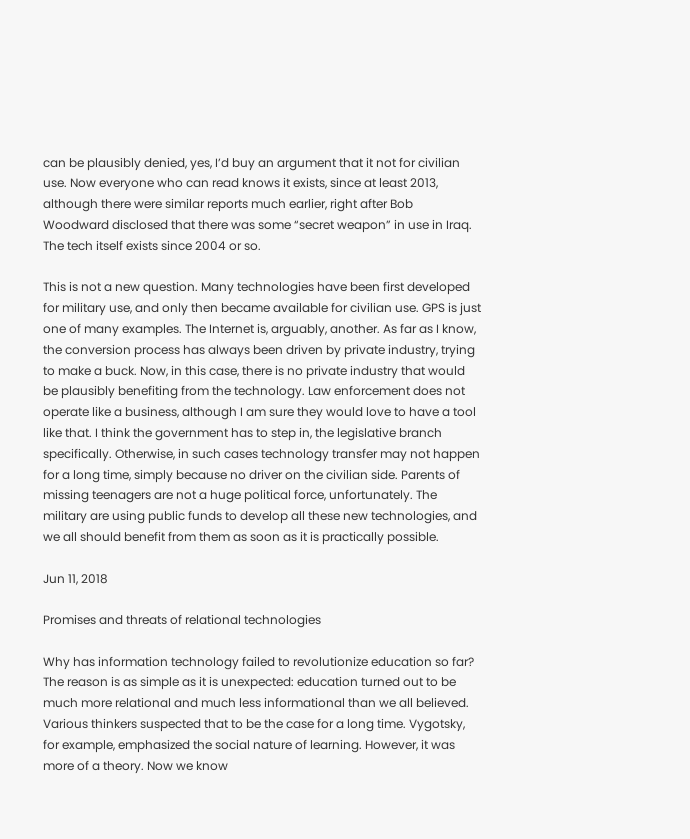can be plausibly denied, yes, I’d buy an argument that it not for civilian use. Now everyone who can read knows it exists, since at least 2013, although there were similar reports much earlier, right after Bob Woodward disclosed that there was some “secret weapon” in use in Iraq. The tech itself exists since 2004 or so.

This is not a new question. Many technologies have been first developed for military use, and only then became available for civilian use. GPS is just one of many examples. The Internet is, arguably, another. As far as I know, the conversion process has always been driven by private industry, trying to make a buck. Now, in this case, there is no private industry that would be plausibly benefiting from the technology. Law enforcement does not operate like a business, although I am sure they would love to have a tool like that. I think the government has to step in, the legislative branch specifically. Otherwise, in such cases technology transfer may not happen for a long time, simply because no driver on the civilian side. Parents of missing teenagers are not a huge political force, unfortunately. The military are using public funds to develop all these new technologies, and we all should benefit from them as soon as it is practically possible.

Jun 11, 2018

Promises and threats of relational technologies

Why has information technology failed to revolutionize education so far? The reason is as simple as it is unexpected: education turned out to be much more relational and much less informational than we all believed. Various thinkers suspected that to be the case for a long time. Vygotsky, for example, emphasized the social nature of learning. However, it was more of a theory. Now we know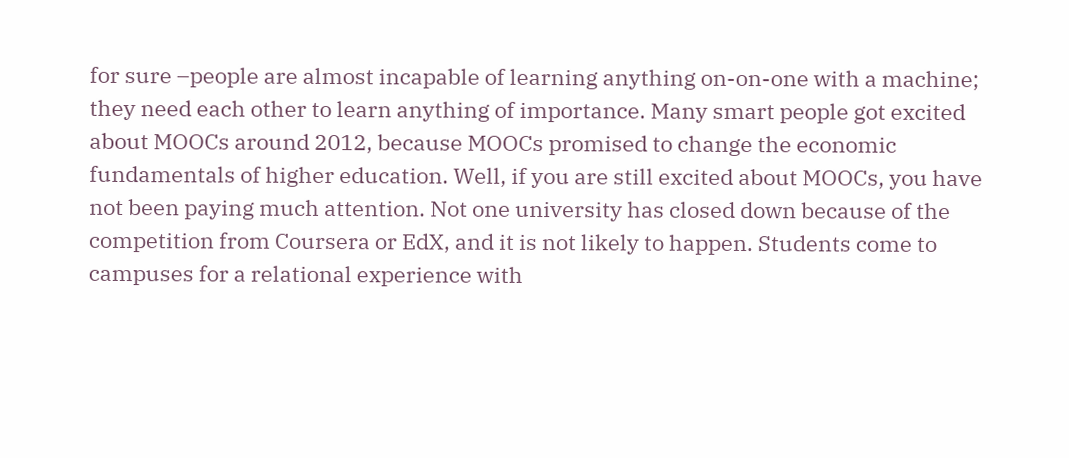for sure –people are almost incapable of learning anything on-on-one with a machine; they need each other to learn anything of importance. Many smart people got excited about MOOCs around 2012, because MOOCs promised to change the economic fundamentals of higher education. Well, if you are still excited about MOOCs, you have not been paying much attention. Not one university has closed down because of the competition from Coursera or EdX, and it is not likely to happen. Students come to campuses for a relational experience with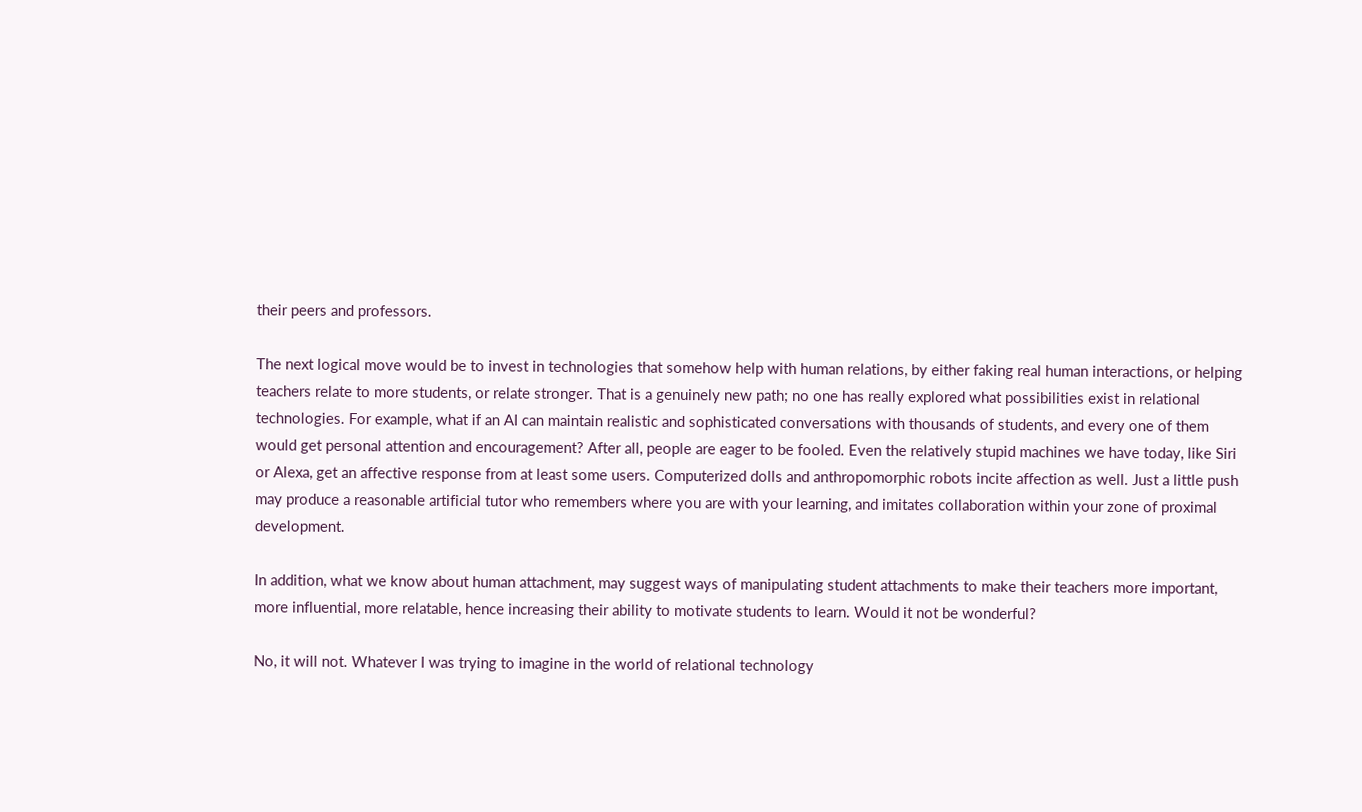their peers and professors.

The next logical move would be to invest in technologies that somehow help with human relations, by either faking real human interactions, or helping teachers relate to more students, or relate stronger. That is a genuinely new path; no one has really explored what possibilities exist in relational technologies. For example, what if an AI can maintain realistic and sophisticated conversations with thousands of students, and every one of them would get personal attention and encouragement? After all, people are eager to be fooled. Even the relatively stupid machines we have today, like Siri or Alexa, get an affective response from at least some users. Computerized dolls and anthropomorphic robots incite affection as well. Just a little push may produce a reasonable artificial tutor who remembers where you are with your learning, and imitates collaboration within your zone of proximal development.

In addition, what we know about human attachment, may suggest ways of manipulating student attachments to make their teachers more important, more influential, more relatable, hence increasing their ability to motivate students to learn. Would it not be wonderful?

No, it will not. Whatever I was trying to imagine in the world of relational technology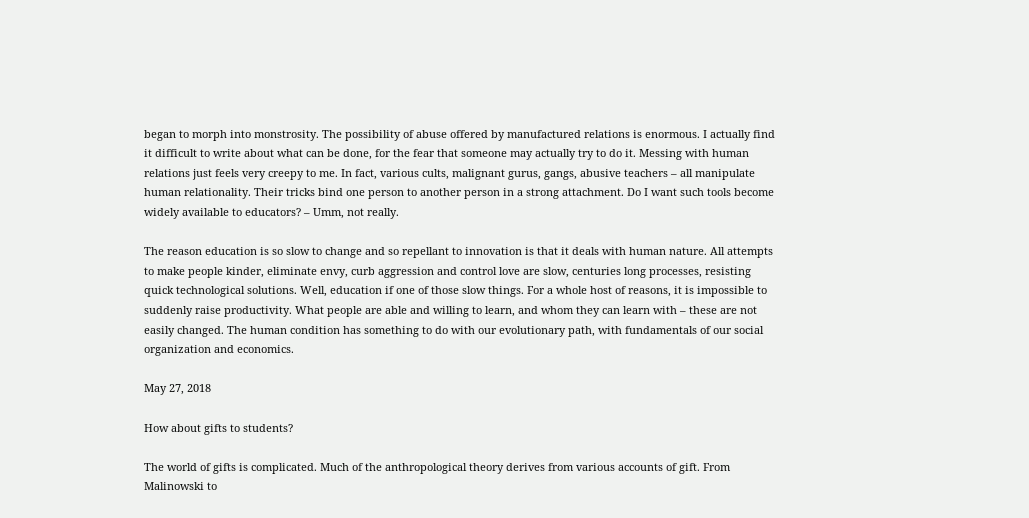began to morph into monstrosity. The possibility of abuse offered by manufactured relations is enormous. I actually find it difficult to write about what can be done, for the fear that someone may actually try to do it. Messing with human relations just feels very creepy to me. In fact, various cults, malignant gurus, gangs, abusive teachers – all manipulate human relationality. Their tricks bind one person to another person in a strong attachment. Do I want such tools become widely available to educators? – Umm, not really.

The reason education is so slow to change and so repellant to innovation is that it deals with human nature. All attempts to make people kinder, eliminate envy, curb aggression and control love are slow, centuries long processes, resisting quick technological solutions. Well, education if one of those slow things. For a whole host of reasons, it is impossible to suddenly raise productivity. What people are able and willing to learn, and whom they can learn with – these are not easily changed. The human condition has something to do with our evolutionary path, with fundamentals of our social organization and economics.

May 27, 2018

How about gifts to students?

The world of gifts is complicated. Much of the anthropological theory derives from various accounts of gift. From Malinowski to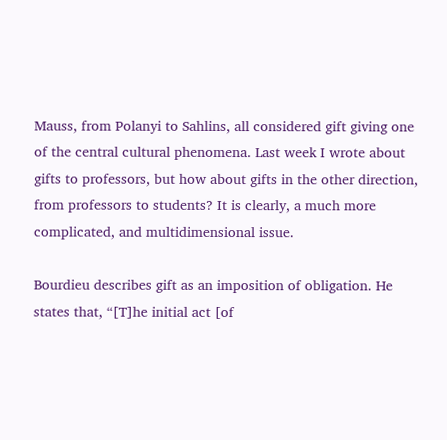Mauss, from Polanyi to Sahlins, all considered gift giving one of the central cultural phenomena. Last week I wrote about gifts to professors, but how about gifts in the other direction, from professors to students? It is clearly, a much more complicated, and multidimensional issue.

Bourdieu describes gift as an imposition of obligation. He states that, “[T]he initial act [of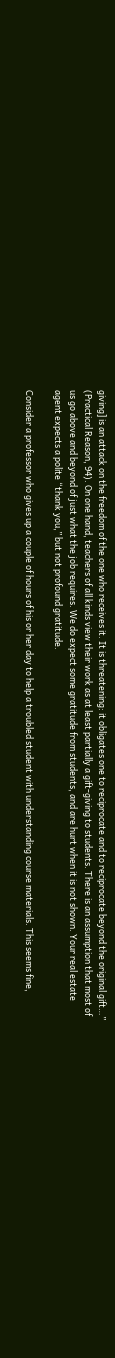giving] is an attack on the freedom of the one who receives it. It is threatening: it obligates one to reciprocate and to reciprocate beyond the original gift…” (Practical Reason, 94). On one hand, teachers of all kinds view their work as at least partially a gift-giving to students. There is an assumption that most of us go above and beyond of just what the job requires. We do expect some gratitude from students, and are hurt when it is not shown. Your real estate agent expects a polite “thank you,” but not profound gratitude.

Consider a professor who gives up a couple of hours of his or her day to help a troubled student with understanding course materials. This seems fine,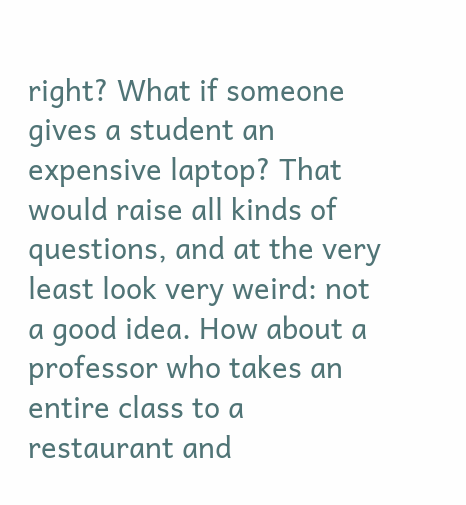right? What if someone gives a student an expensive laptop? That would raise all kinds of questions, and at the very least look very weird: not a good idea. How about a professor who takes an entire class to a restaurant and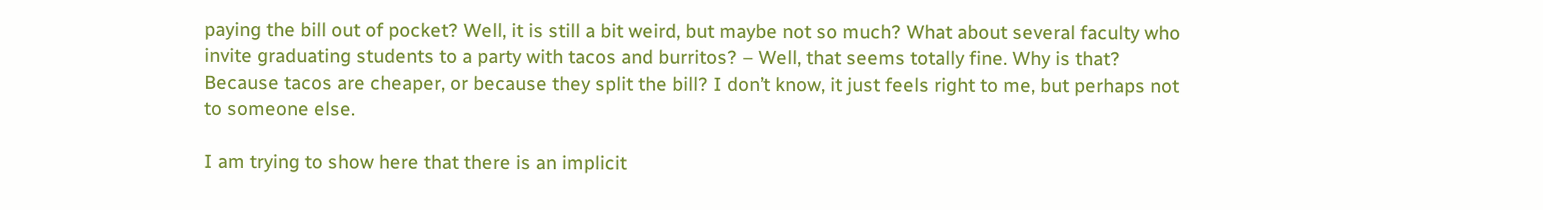paying the bill out of pocket? Well, it is still a bit weird, but maybe not so much? What about several faculty who invite graduating students to a party with tacos and burritos? – Well, that seems totally fine. Why is that? Because tacos are cheaper, or because they split the bill? I don’t know, it just feels right to me, but perhaps not to someone else.

I am trying to show here that there is an implicit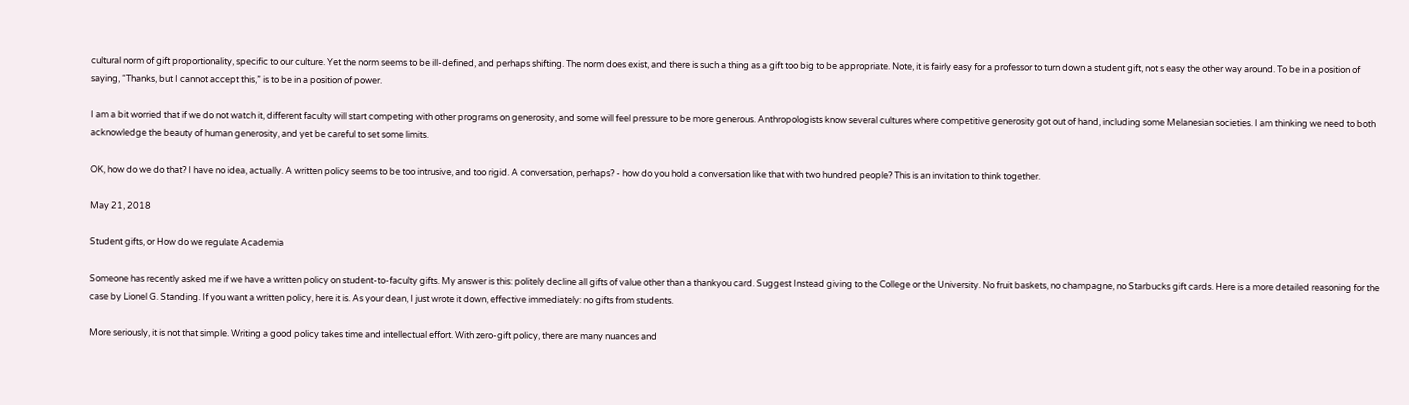cultural norm of gift proportionality, specific to our culture. Yet the norm seems to be ill-defined, and perhaps shifting. The norm does exist, and there is such a thing as a gift too big to be appropriate. Note, it is fairly easy for a professor to turn down a student gift, not s easy the other way around. To be in a position of saying, “Thanks, but I cannot accept this,” is to be in a position of power.

I am a bit worried that if we do not watch it, different faculty will start competing with other programs on generosity, and some will feel pressure to be more generous. Anthropologists know several cultures where competitive generosity got out of hand, including some Melanesian societies. I am thinking we need to both acknowledge the beauty of human generosity, and yet be careful to set some limits.

OK, how do we do that? I have no idea, actually. A written policy seems to be too intrusive, and too rigid. A conversation, perhaps? - how do you hold a conversation like that with two hundred people? This is an invitation to think together.

May 21, 2018

Student gifts, or How do we regulate Academia

Someone has recently asked me if we have a written policy on student-to-faculty gifts. My answer is this: politely decline all gifts of value other than a thankyou card. Suggest Instead giving to the College or the University. No fruit baskets, no champagne, no Starbucks gift cards. Here is a more detailed reasoning for the case by Lionel G. Standing. If you want a written policy, here it is. As your dean, I just wrote it down, effective immediately: no gifts from students.

More seriously, it is not that simple. Writing a good policy takes time and intellectual effort. With zero-gift policy, there are many nuances and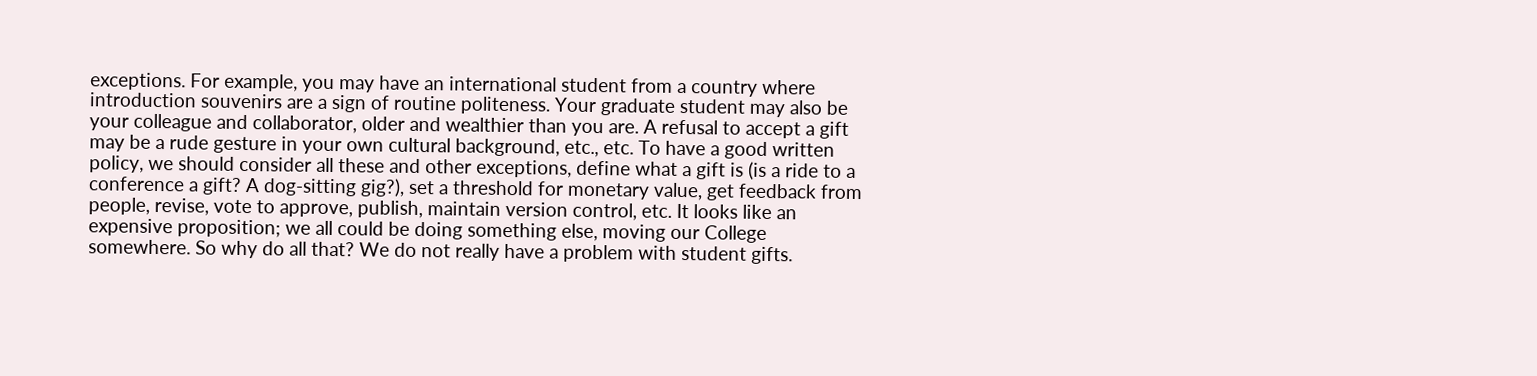exceptions. For example, you may have an international student from a country where introduction souvenirs are a sign of routine politeness. Your graduate student may also be your colleague and collaborator, older and wealthier than you are. A refusal to accept a gift may be a rude gesture in your own cultural background, etc., etc. To have a good written policy, we should consider all these and other exceptions, define what a gift is (is a ride to a conference a gift? A dog-sitting gig?), set a threshold for monetary value, get feedback from people, revise, vote to approve, publish, maintain version control, etc. It looks like an expensive proposition; we all could be doing something else, moving our College somewhere. So why do all that? We do not really have a problem with student gifts.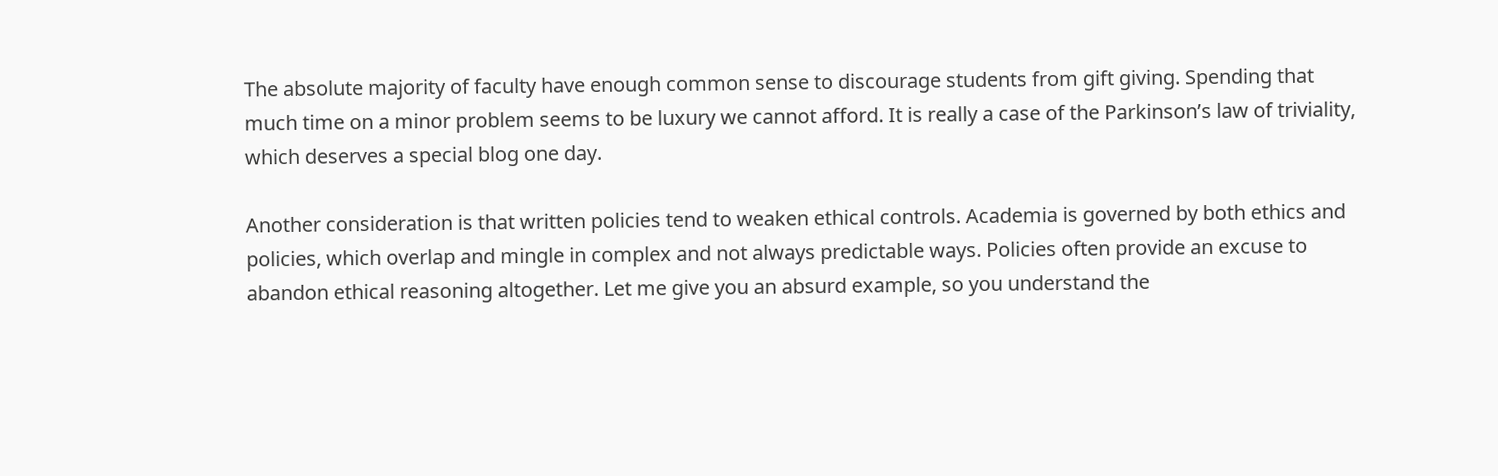The absolute majority of faculty have enough common sense to discourage students from gift giving. Spending that much time on a minor problem seems to be luxury we cannot afford. It is really a case of the Parkinson’s law of triviality, which deserves a special blog one day.

Another consideration is that written policies tend to weaken ethical controls. Academia is governed by both ethics and policies, which overlap and mingle in complex and not always predictable ways. Policies often provide an excuse to abandon ethical reasoning altogether. Let me give you an absurd example, so you understand the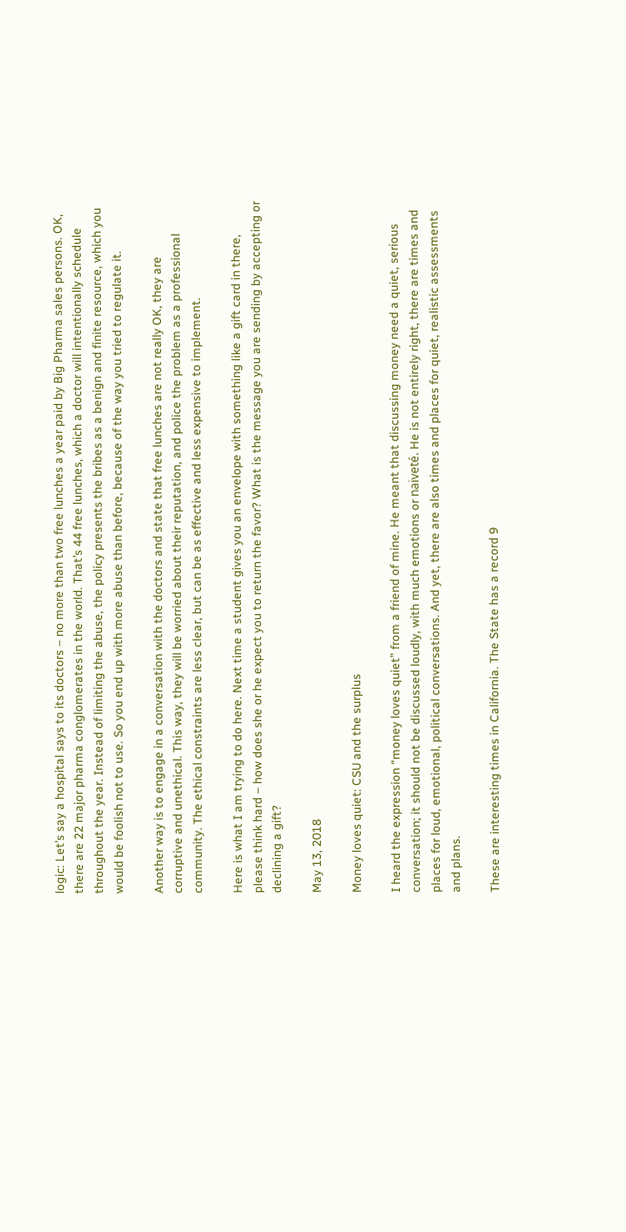logic: Let’s say a hospital says to its doctors – no more than two free lunches a year paid by Big Pharma sales persons. OK, there are 22 major pharma conglomerates in the world. That’s 44 free lunches, which a doctor will intentionally schedule throughout the year. Instead of limiting the abuse, the policy presents the bribes as a benign and finite resource, which you would be foolish not to use. So you end up with more abuse than before, because of the way you tried to regulate it.

Another way is to engage in a conversation with the doctors and state that free lunches are not really OK, they are corruptive and unethical. This way, they will be worried about their reputation, and police the problem as a professional community. The ethical constraints are less clear, but can be as effective and less expensive to implement.

Here is what I am trying to do here. Next time a student gives you an envelope with something like a gift card in there, please think hard – how does she or he expect you to return the favor? What is the message you are sending by accepting or declining a gift?

May 13, 2018

Money loves quiet: CSU and the surplus

I heard the expression “money loves quiet” from a friend of mine. He meant that discussing money need a quiet, serious conversation; it should not be discussed loudly, with much emotions or naiveté. He is not entirely right, there are times and places for loud, emotional, political conversations. And yet, there are also times and places for quiet, realistic assessments and plans.

These are interesting times in California. The State has a record 9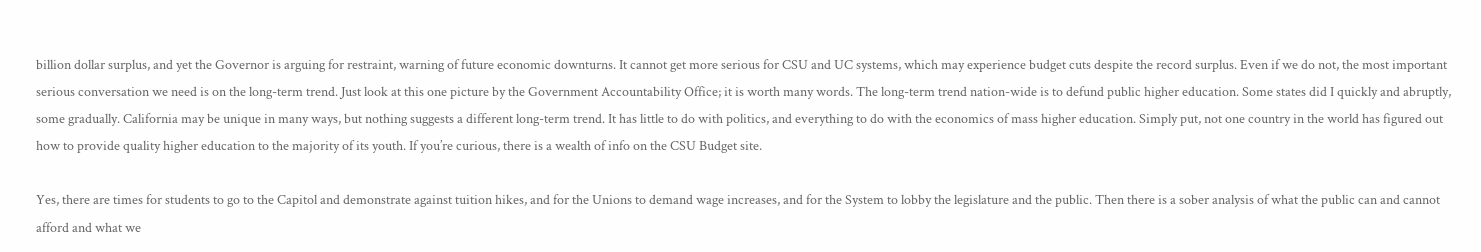billion dollar surplus, and yet the Governor is arguing for restraint, warning of future economic downturns. It cannot get more serious for CSU and UC systems, which may experience budget cuts despite the record surplus. Even if we do not, the most important serious conversation we need is on the long-term trend. Just look at this one picture by the Government Accountability Office; it is worth many words. The long-term trend nation-wide is to defund public higher education. Some states did I quickly and abruptly, some gradually. California may be unique in many ways, but nothing suggests a different long-term trend. It has little to do with politics, and everything to do with the economics of mass higher education. Simply put, not one country in the world has figured out how to provide quality higher education to the majority of its youth. If you’re curious, there is a wealth of info on the CSU Budget site.

Yes, there are times for students to go to the Capitol and demonstrate against tuition hikes, and for the Unions to demand wage increases, and for the System to lobby the legislature and the public. Then there is a sober analysis of what the public can and cannot afford and what we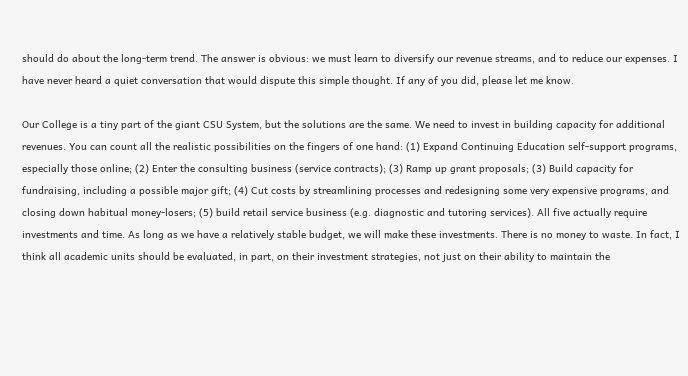should do about the long-term trend. The answer is obvious: we must learn to diversify our revenue streams, and to reduce our expenses. I have never heard a quiet conversation that would dispute this simple thought. If any of you did, please let me know.

Our College is a tiny part of the giant CSU System, but the solutions are the same. We need to invest in building capacity for additional revenues. You can count all the realistic possibilities on the fingers of one hand: (1) Expand Continuing Education self-support programs, especially those online; (2) Enter the consulting business (service contracts); (3) Ramp up grant proposals; (3) Build capacity for fundraising, including a possible major gift; (4) Cut costs by streamlining processes and redesigning some very expensive programs, and closing down habitual money-losers; (5) build retail service business (e.g. diagnostic and tutoring services). All five actually require investments and time. As long as we have a relatively stable budget, we will make these investments. There is no money to waste. In fact, I think all academic units should be evaluated, in part, on their investment strategies, not just on their ability to maintain the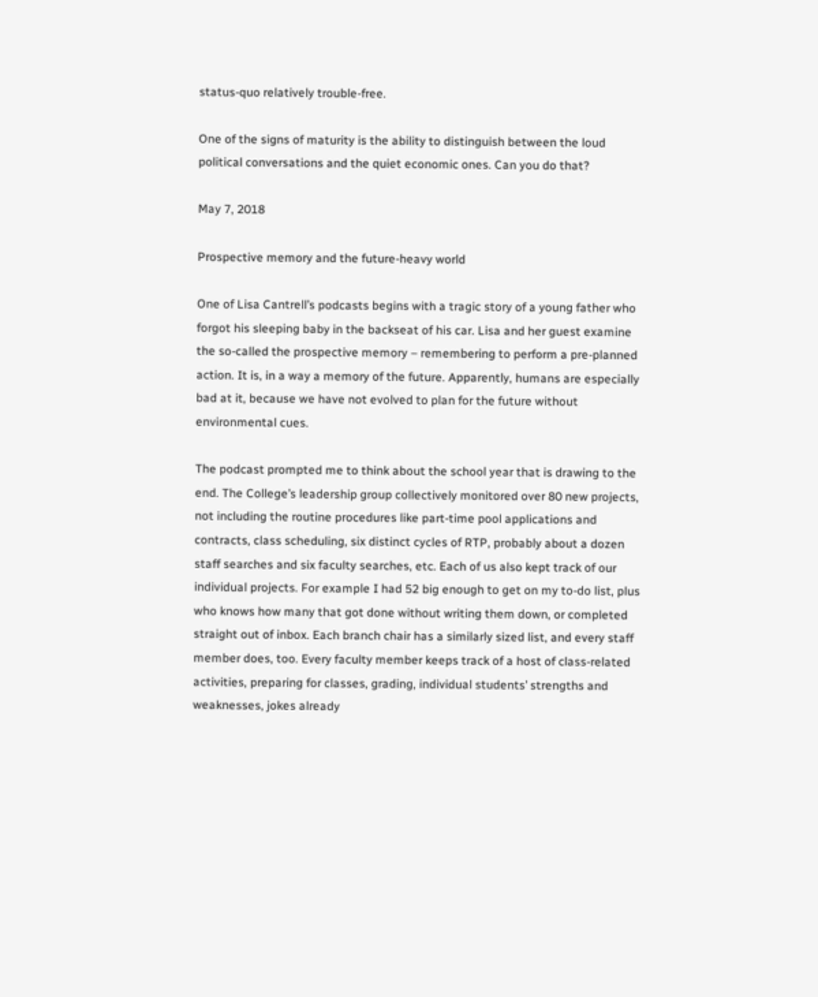status-quo relatively trouble-free.

One of the signs of maturity is the ability to distinguish between the loud political conversations and the quiet economic ones. Can you do that?

May 7, 2018

Prospective memory and the future-heavy world

One of Lisa Cantrell’s podcasts begins with a tragic story of a young father who forgot his sleeping baby in the backseat of his car. Lisa and her guest examine the so-called the prospective memory – remembering to perform a pre-planned action. It is, in a way a memory of the future. Apparently, humans are especially bad at it, because we have not evolved to plan for the future without environmental cues.

The podcast prompted me to think about the school year that is drawing to the end. The College’s leadership group collectively monitored over 80 new projects, not including the routine procedures like part-time pool applications and contracts, class scheduling, six distinct cycles of RTP, probably about a dozen staff searches and six faculty searches, etc. Each of us also kept track of our individual projects. For example I had 52 big enough to get on my to-do list, plus who knows how many that got done without writing them down, or completed straight out of inbox. Each branch chair has a similarly sized list, and every staff member does, too. Every faculty member keeps track of a host of class-related activities, preparing for classes, grading, individual students’ strengths and weaknesses, jokes already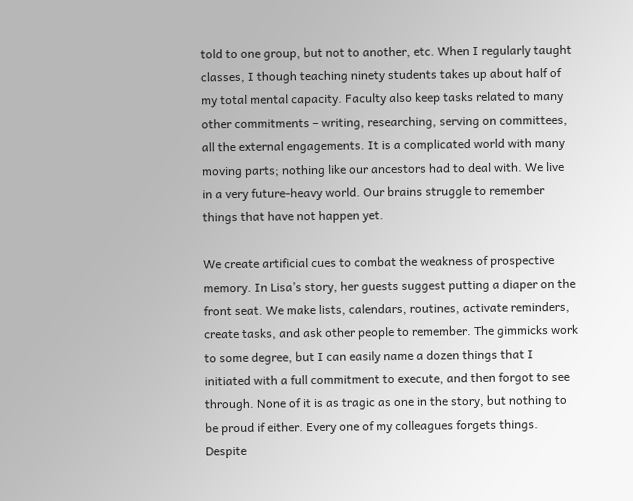told to one group, but not to another, etc. When I regularly taught classes, I though teaching ninety students takes up about half of my total mental capacity. Faculty also keep tasks related to many other commitments – writing, researching, serving on committees, all the external engagements. It is a complicated world with many moving parts; nothing like our ancestors had to deal with. We live in a very future-heavy world. Our brains struggle to remember things that have not happen yet.

We create artificial cues to combat the weakness of prospective memory. In Lisa’s story, her guests suggest putting a diaper on the front seat. We make lists, calendars, routines, activate reminders, create tasks, and ask other people to remember. The gimmicks work to some degree, but I can easily name a dozen things that I initiated with a full commitment to execute, and then forgot to see through. None of it is as tragic as one in the story, but nothing to be proud if either. Every one of my colleagues forgets things. Despite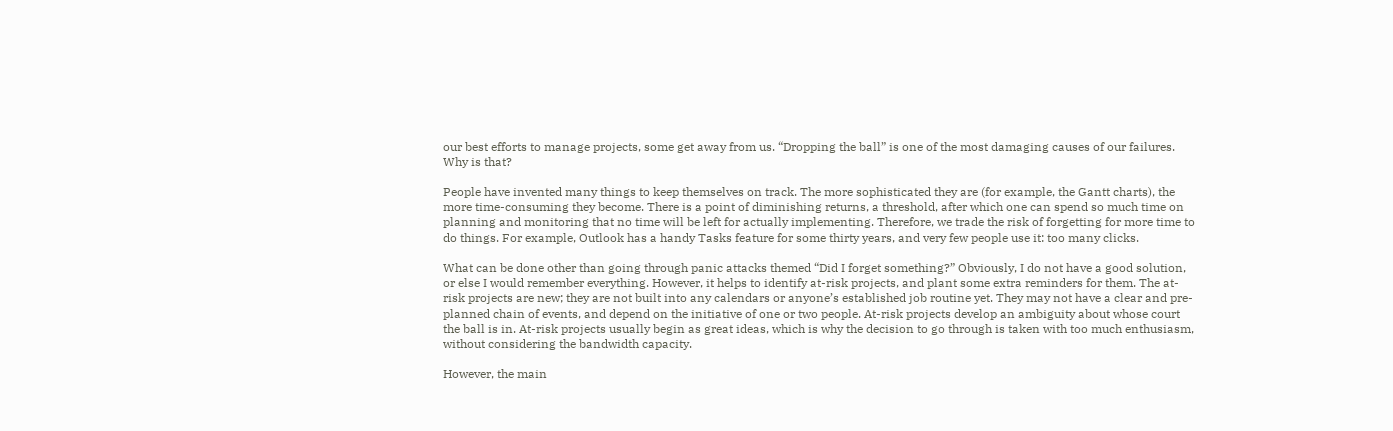our best efforts to manage projects, some get away from us. “Dropping the ball” is one of the most damaging causes of our failures. Why is that?

People have invented many things to keep themselves on track. The more sophisticated they are (for example, the Gantt charts), the more time-consuming they become. There is a point of diminishing returns, a threshold, after which one can spend so much time on planning and monitoring that no time will be left for actually implementing. Therefore, we trade the risk of forgetting for more time to do things. For example, Outlook has a handy Tasks feature for some thirty years, and very few people use it: too many clicks.

What can be done other than going through panic attacks themed “Did I forget something?” Obviously, I do not have a good solution, or else I would remember everything. However, it helps to identify at-risk projects, and plant some extra reminders for them. The at-risk projects are new; they are not built into any calendars or anyone’s established job routine yet. They may not have a clear and pre-planned chain of events, and depend on the initiative of one or two people. At-risk projects develop an ambiguity about whose court the ball is in. At-risk projects usually begin as great ideas, which is why the decision to go through is taken with too much enthusiasm, without considering the bandwidth capacity.

However, the main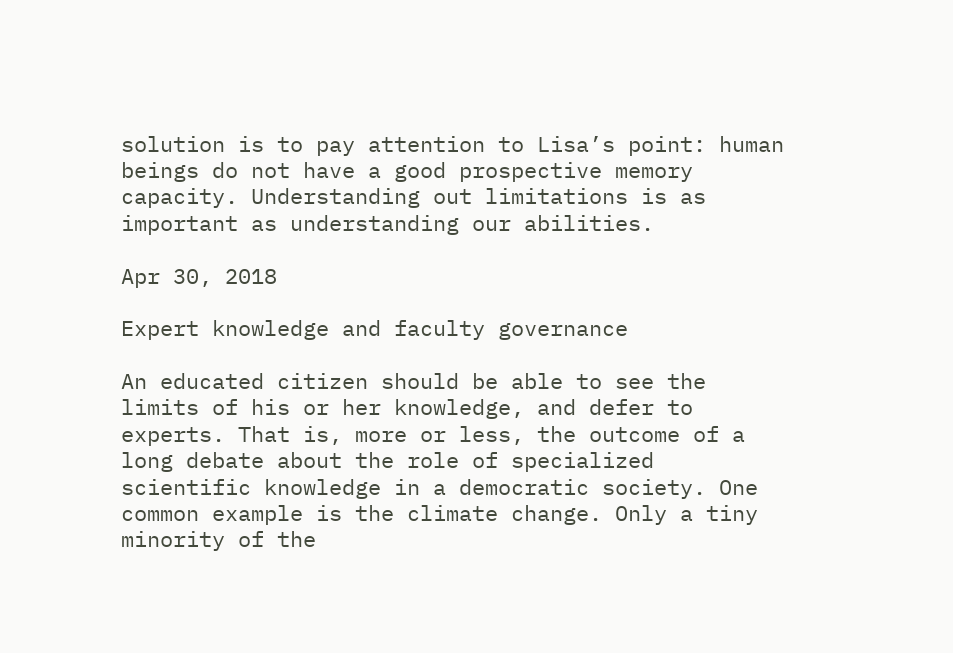solution is to pay attention to Lisa’s point: human beings do not have a good prospective memory capacity. Understanding out limitations is as important as understanding our abilities.

Apr 30, 2018

Expert knowledge and faculty governance

An educated citizen should be able to see the limits of his or her knowledge, and defer to experts. That is, more or less, the outcome of a long debate about the role of specialized scientific knowledge in a democratic society. One common example is the climate change. Only a tiny minority of the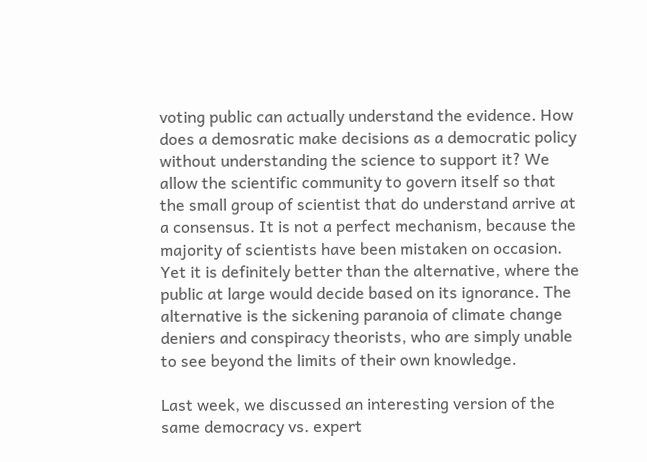voting public can actually understand the evidence. How does a demosratic make decisions as a democratic policy without understanding the science to support it? We allow the scientific community to govern itself so that the small group of scientist that do understand arrive at a consensus. It is not a perfect mechanism, because the majority of scientists have been mistaken on occasion. Yet it is definitely better than the alternative, where the public at large would decide based on its ignorance. The alternative is the sickening paranoia of climate change deniers and conspiracy theorists, who are simply unable to see beyond the limits of their own knowledge.

Last week, we discussed an interesting version of the same democracy vs. expert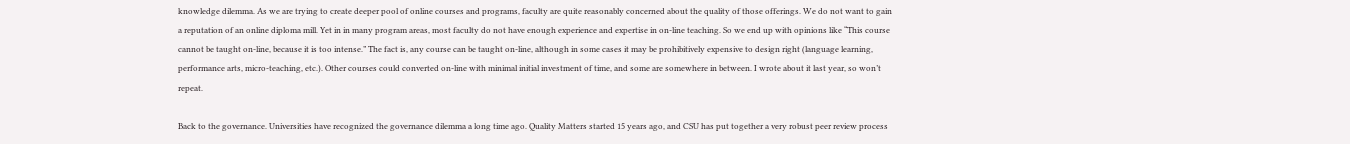knowledge dilemma. As we are trying to create deeper pool of online courses and programs, faculty are quite reasonably concerned about the quality of those offerings. We do not want to gain a reputation of an online diploma mill. Yet in in many program areas, most faculty do not have enough experience and expertise in on-line teaching. So we end up with opinions like “This course cannot be taught on-line, because it is too intense.” The fact is, any course can be taught on-line, although in some cases it may be prohibitively expensive to design right (language learning, performance arts, micro-teaching, etc.). Other courses could converted on-line with minimal initial investment of time, and some are somewhere in between. I wrote about it last year, so won’t repeat.

Back to the governance. Universities have recognized the governance dilemma a long time ago. Quality Matters started 15 years ago, and CSU has put together a very robust peer review process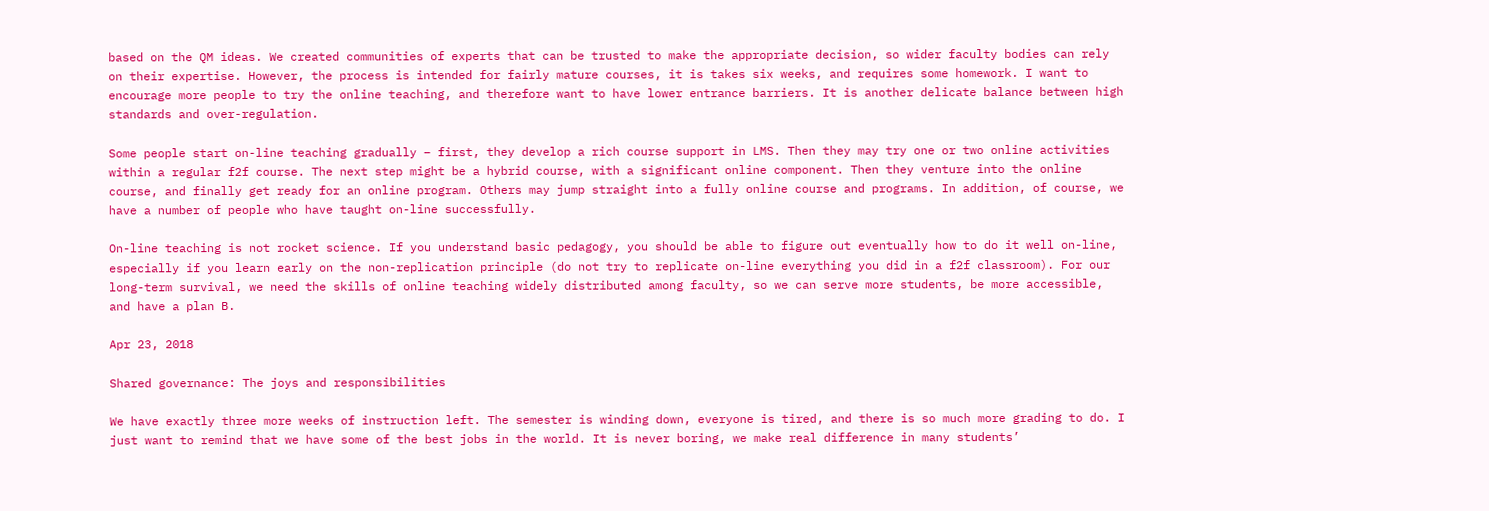based on the QM ideas. We created communities of experts that can be trusted to make the appropriate decision, so wider faculty bodies can rely on their expertise. However, the process is intended for fairly mature courses, it is takes six weeks, and requires some homework. I want to encourage more people to try the online teaching, and therefore want to have lower entrance barriers. It is another delicate balance between high standards and over-regulation.

Some people start on-line teaching gradually – first, they develop a rich course support in LMS. Then they may try one or two online activities within a regular f2f course. The next step might be a hybrid course, with a significant online component. Then they venture into the online course, and finally get ready for an online program. Others may jump straight into a fully online course and programs. In addition, of course, we have a number of people who have taught on-line successfully.

On-line teaching is not rocket science. If you understand basic pedagogy, you should be able to figure out eventually how to do it well on-line, especially if you learn early on the non-replication principle (do not try to replicate on-line everything you did in a f2f classroom). For our long-term survival, we need the skills of online teaching widely distributed among faculty, so we can serve more students, be more accessible, and have a plan B.

Apr 23, 2018

Shared governance: The joys and responsibilities

We have exactly three more weeks of instruction left. The semester is winding down, everyone is tired, and there is so much more grading to do. I just want to remind that we have some of the best jobs in the world. It is never boring, we make real difference in many students’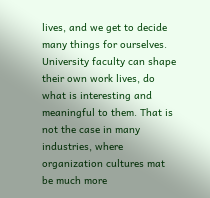lives, and we get to decide many things for ourselves. University faculty can shape their own work lives, do what is interesting and meaningful to them. That is not the case in many industries, where organization cultures mat be much more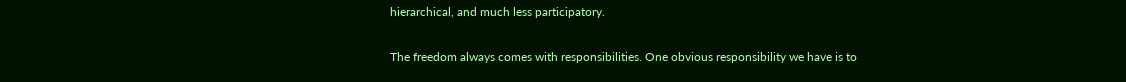hierarchical, and much less participatory.

The freedom always comes with responsibilities. One obvious responsibility we have is to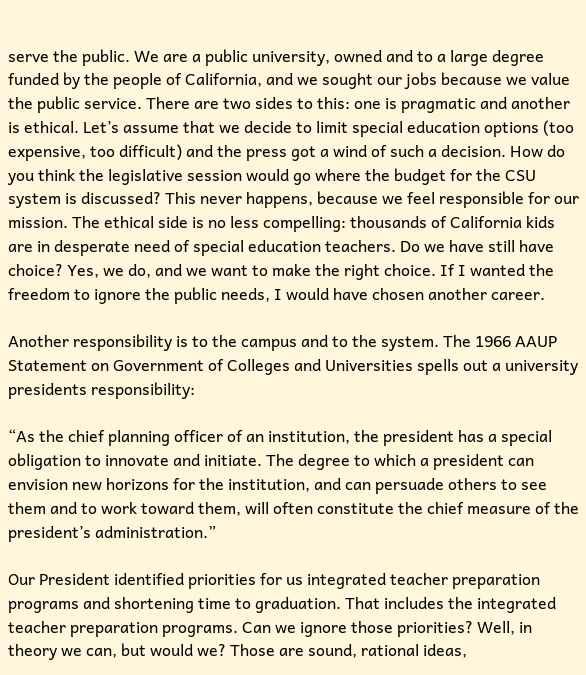serve the public. We are a public university, owned and to a large degree funded by the people of California, and we sought our jobs because we value the public service. There are two sides to this: one is pragmatic and another is ethical. Let’s assume that we decide to limit special education options (too expensive, too difficult) and the press got a wind of such a decision. How do you think the legislative session would go where the budget for the CSU system is discussed? This never happens, because we feel responsible for our mission. The ethical side is no less compelling: thousands of California kids are in desperate need of special education teachers. Do we have still have choice? Yes, we do, and we want to make the right choice. If I wanted the freedom to ignore the public needs, I would have chosen another career.

Another responsibility is to the campus and to the system. The 1966 AAUP Statement on Government of Colleges and Universities spells out a university presidents responsibility:

“As the chief planning officer of an institution, the president has a special obligation to innovate and initiate. The degree to which a president can envision new horizons for the institution, and can persuade others to see them and to work toward them, will often constitute the chief measure of the president’s administration.”

Our President identified priorities for us integrated teacher preparation programs and shortening time to graduation. That includes the integrated teacher preparation programs. Can we ignore those priorities? Well, in theory we can, but would we? Those are sound, rational ideas,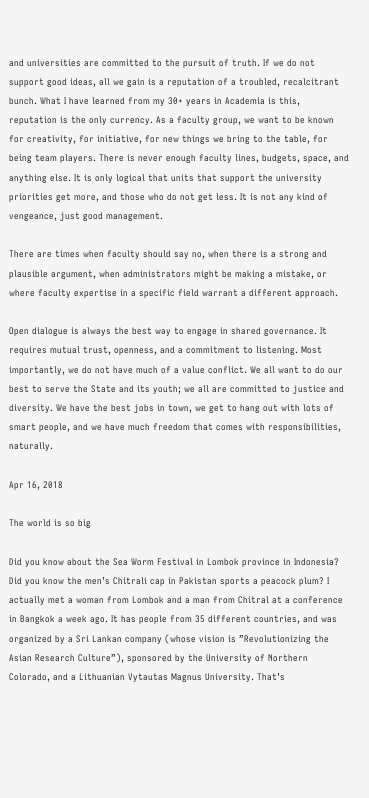and universities are committed to the pursuit of truth. If we do not support good ideas, all we gain is a reputation of a troubled, recalcitrant bunch. What I have learned from my 30+ years in Academia is this, reputation is the only currency. As a faculty group, we want to be known for creativity, for initiative, for new things we bring to the table, for being team players. There is never enough faculty lines, budgets, space, and anything else. It is only logical that units that support the university priorities get more, and those who do not get less. It is not any kind of vengeance, just good management.

There are times when faculty should say no, when there is a strong and plausible argument, when administrators might be making a mistake, or where faculty expertise in a specific field warrant a different approach.

Open dialogue is always the best way to engage in shared governance. It requires mutual trust, openness, and a commitment to listening. Most importantly, we do not have much of a value conflict. We all want to do our best to serve the State and its youth; we all are committed to justice and diversity. We have the best jobs in town, we get to hang out with lots of smart people, and we have much freedom that comes with responsibilities, naturally.

Apr 16, 2018

The world is so big

Did you know about the Sea Worm Festival in Lombok province in Indonesia? Did you know the men’s Chitrali cap in Pakistan sports a peacock plum? I actually met a woman from Lombok and a man from Chitral at a conference in Bangkok a week ago. It has people from 35 different countries, and was organized by a Sri Lankan company (whose vision is ”Revolutionizing the Asian Research Culture”), sponsored by the University of Northern Colorado, and a Lithuanian Vytautas Magnus University. That’s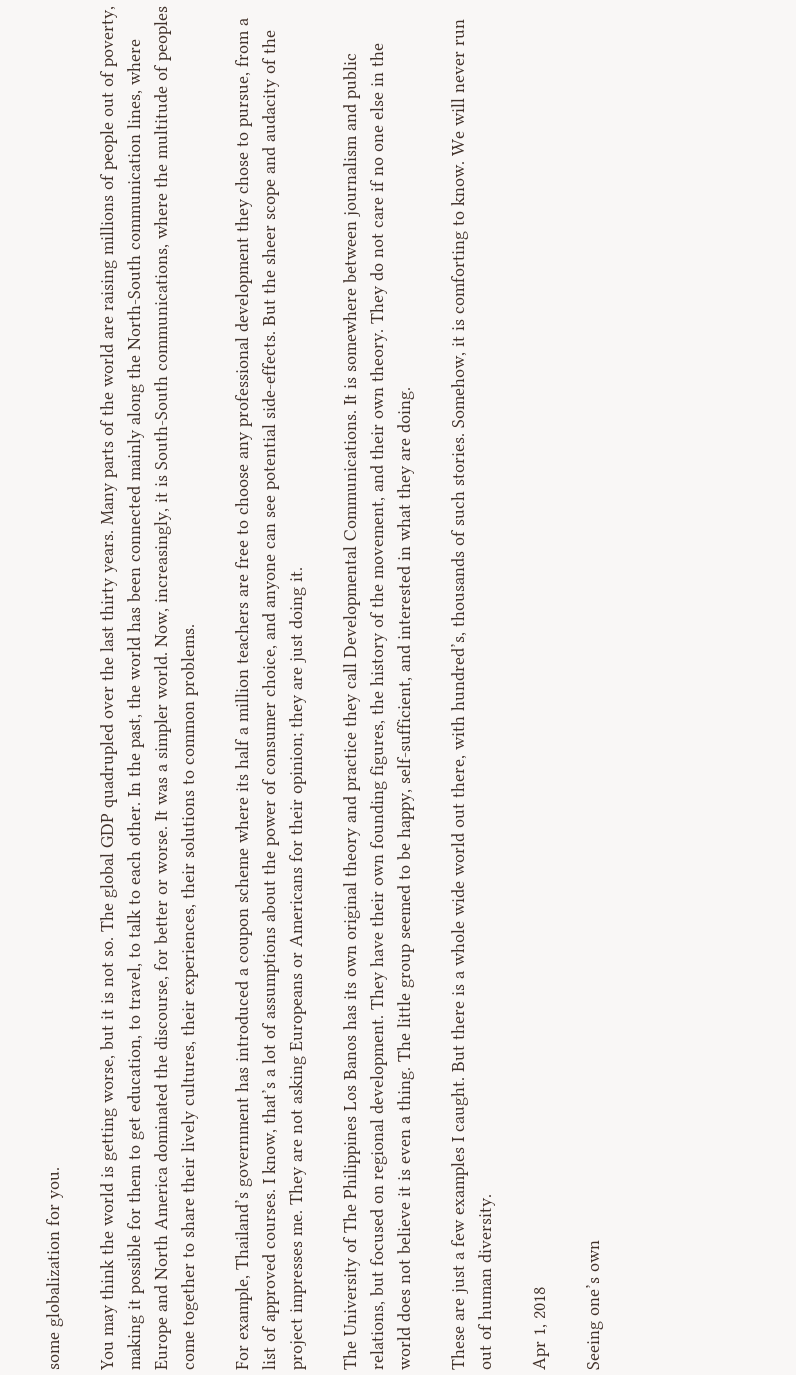some globalization for you.

You may think the world is getting worse, but it is not so. The global GDP quadrupled over the last thirty years. Many parts of the world are raising millions of people out of poverty, making it possible for them to get education, to travel, to talk to each other. In the past, the world has been connected mainly along the North-South communication lines, where Europe and North America dominated the discourse, for better or worse. It was a simpler world. Now, increasingly, it is South-South communications, where the multitude of peoples come together to share their lively cultures, their experiences, their solutions to common problems.

For example, Thailand’s government has introduced a coupon scheme where its half a million teachers are free to choose any professional development they chose to pursue, from a list of approved courses. I know, that’s a lot of assumptions about the power of consumer choice, and anyone can see potential side-effects. But the sheer scope and audacity of the project impresses me. They are not asking Europeans or Americans for their opinion; they are just doing it.

The University of The Philippines Los Banos has its own original theory and practice they call Developmental Communications. It is somewhere between journalism and public relations, but focused on regional development. They have their own founding figures, the history of the movement, and their own theory. They do not care if no one else in the world does not believe it is even a thing. The little group seemed to be happy, self-sufficient, and interested in what they are doing.

These are just a few examples I caught. But there is a whole wide world out there, with hundred’s, thousands of such stories. Somehow, it is comforting to know. We will never run out of human diversity.

Apr 1, 2018

Seeing one’s own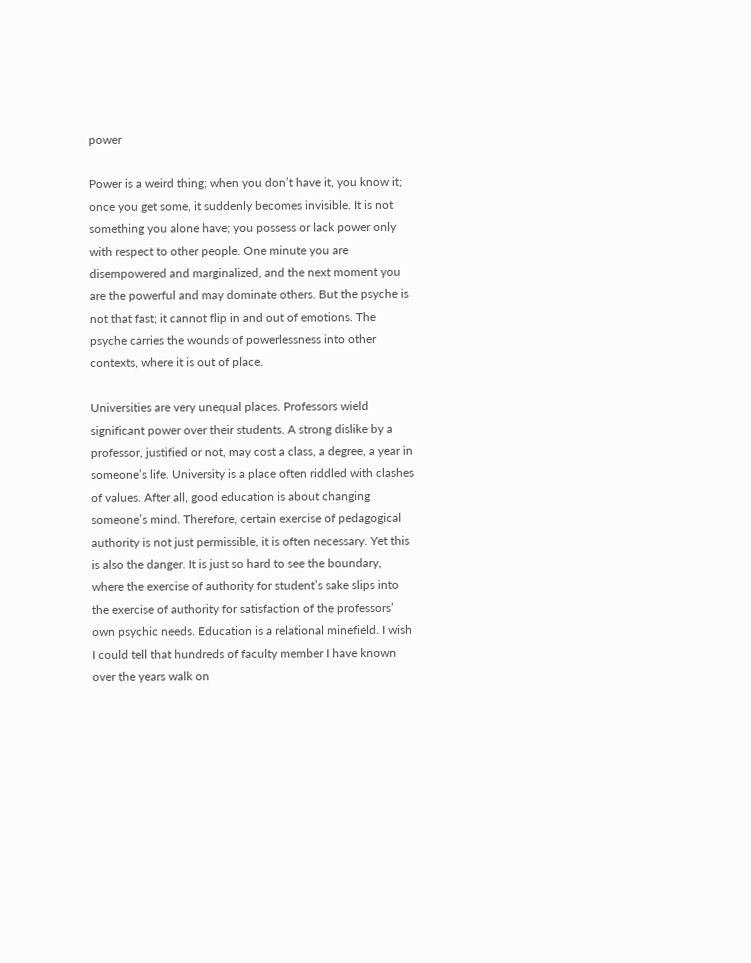power

Power is a weird thing; when you don’t have it, you know it; once you get some, it suddenly becomes invisible. It is not something you alone have; you possess or lack power only with respect to other people. One minute you are disempowered and marginalized, and the next moment you are the powerful and may dominate others. But the psyche is not that fast; it cannot flip in and out of emotions. The psyche carries the wounds of powerlessness into other contexts, where it is out of place.

Universities are very unequal places. Professors wield significant power over their students. A strong dislike by a professor, justified or not, may cost a class, a degree, a year in someone’s life. University is a place often riddled with clashes of values. After all, good education is about changing someone’s mind. Therefore, certain exercise of pedagogical authority is not just permissible, it is often necessary. Yet this is also the danger. It is just so hard to see the boundary, where the exercise of authority for student’s sake slips into the exercise of authority for satisfaction of the professors’ own psychic needs. Education is a relational minefield. I wish I could tell that hundreds of faculty member I have known over the years walk on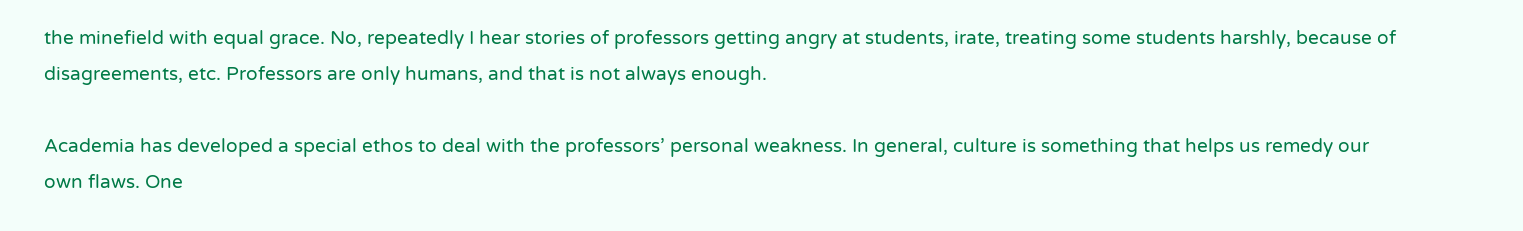the minefield with equal grace. No, repeatedly I hear stories of professors getting angry at students, irate, treating some students harshly, because of disagreements, etc. Professors are only humans, and that is not always enough.

Academia has developed a special ethos to deal with the professors’ personal weakness. In general, culture is something that helps us remedy our own flaws. One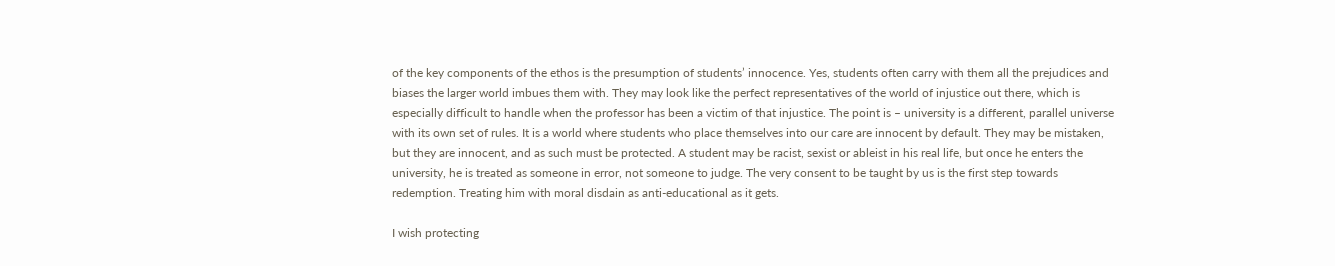of the key components of the ethos is the presumption of students’ innocence. Yes, students often carry with them all the prejudices and biases the larger world imbues them with. They may look like the perfect representatives of the world of injustice out there, which is especially difficult to handle when the professor has been a victim of that injustice. The point is – university is a different, parallel universe with its own set of rules. It is a world where students who place themselves into our care are innocent by default. They may be mistaken, but they are innocent, and as such must be protected. A student may be racist, sexist or ableist in his real life, but once he enters the university, he is treated as someone in error, not someone to judge. The very consent to be taught by us is the first step towards redemption. Treating him with moral disdain as anti-educational as it gets.

I wish protecting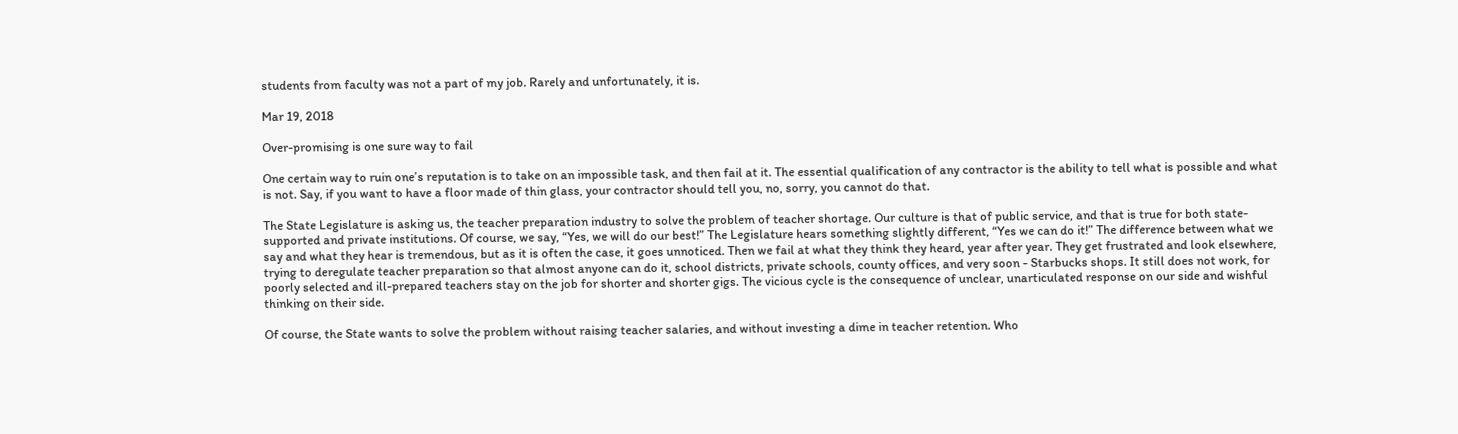students from faculty was not a part of my job. Rarely and unfortunately, it is.

Mar 19, 2018

Over-promising is one sure way to fail

One certain way to ruin one’s reputation is to take on an impossible task, and then fail at it. The essential qualification of any contractor is the ability to tell what is possible and what is not. Say, if you want to have a floor made of thin glass, your contractor should tell you, no, sorry, you cannot do that.

The State Legislature is asking us, the teacher preparation industry to solve the problem of teacher shortage. Our culture is that of public service, and that is true for both state-supported and private institutions. Of course, we say, “Yes, we will do our best!” The Legislature hears something slightly different, “Yes we can do it!” The difference between what we say and what they hear is tremendous, but as it is often the case, it goes unnoticed. Then we fail at what they think they heard, year after year. They get frustrated and look elsewhere, trying to deregulate teacher preparation so that almost anyone can do it, school districts, private schools, county offices, and very soon - Starbucks shops. It still does not work, for poorly selected and ill-prepared teachers stay on the job for shorter and shorter gigs. The vicious cycle is the consequence of unclear, unarticulated response on our side and wishful thinking on their side.

Of course, the State wants to solve the problem without raising teacher salaries, and without investing a dime in teacher retention. Who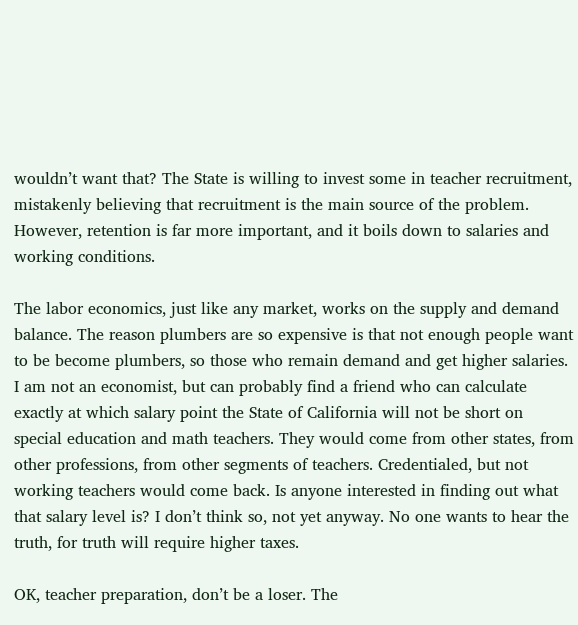wouldn’t want that? The State is willing to invest some in teacher recruitment, mistakenly believing that recruitment is the main source of the problem. However, retention is far more important, and it boils down to salaries and working conditions.

The labor economics, just like any market, works on the supply and demand balance. The reason plumbers are so expensive is that not enough people want to be become plumbers, so those who remain demand and get higher salaries. I am not an economist, but can probably find a friend who can calculate exactly at which salary point the State of California will not be short on special education and math teachers. They would come from other states, from other professions, from other segments of teachers. Credentialed, but not working teachers would come back. Is anyone interested in finding out what that salary level is? I don’t think so, not yet anyway. No one wants to hear the truth, for truth will require higher taxes.

OK, teacher preparation, don’t be a loser. The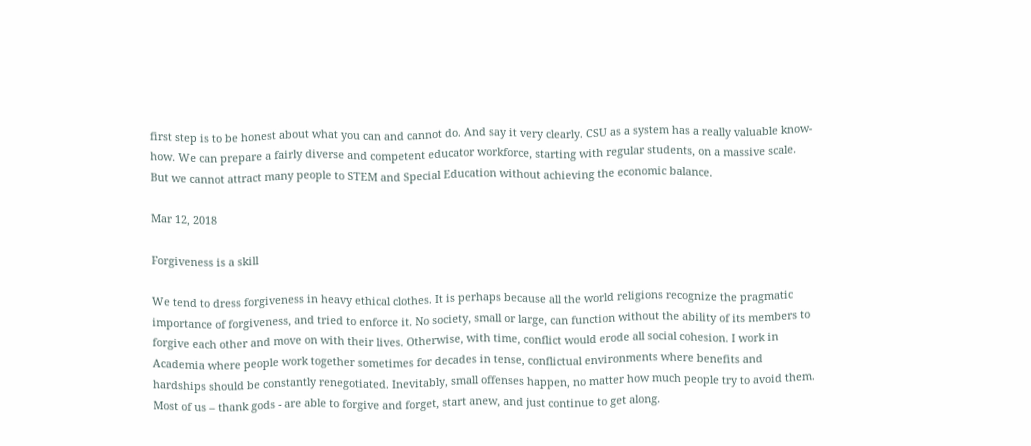first step is to be honest about what you can and cannot do. And say it very clearly. CSU as a system has a really valuable know-how. We can prepare a fairly diverse and competent educator workforce, starting with regular students, on a massive scale. But we cannot attract many people to STEM and Special Education without achieving the economic balance.

Mar 12, 2018

Forgiveness is a skill

We tend to dress forgiveness in heavy ethical clothes. It is perhaps because all the world religions recognize the pragmatic importance of forgiveness, and tried to enforce it. No society, small or large, can function without the ability of its members to forgive each other and move on with their lives. Otherwise, with time, conflict would erode all social cohesion. I work in Academia where people work together sometimes for decades in tense, conflictual environments where benefits and hardships should be constantly renegotiated. Inevitably, small offenses happen, no matter how much people try to avoid them. Most of us – thank gods - are able to forgive and forget, start anew, and just continue to get along.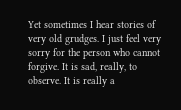Yet sometimes I hear stories of very old grudges. I just feel very sorry for the person who cannot forgive. It is sad, really, to observe. It is really a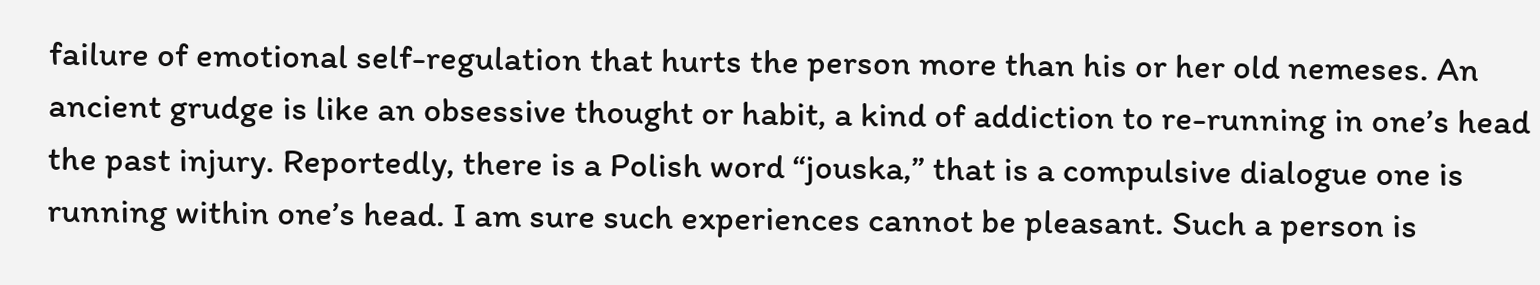failure of emotional self-regulation that hurts the person more than his or her old nemeses. An ancient grudge is like an obsessive thought or habit, a kind of addiction to re-running in one’s head the past injury. Reportedly, there is a Polish word “jouska,” that is a compulsive dialogue one is running within one’s head. I am sure such experiences cannot be pleasant. Such a person is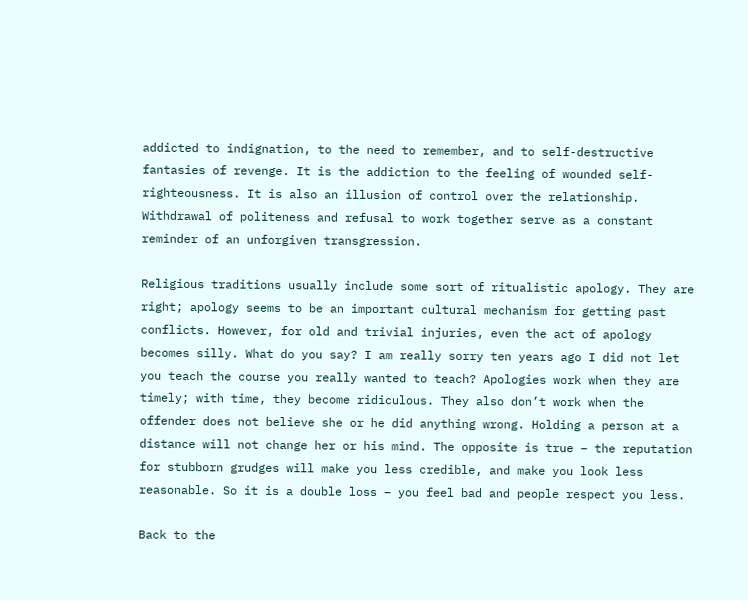addicted to indignation, to the need to remember, and to self-destructive fantasies of revenge. It is the addiction to the feeling of wounded self-righteousness. It is also an illusion of control over the relationship. Withdrawal of politeness and refusal to work together serve as a constant reminder of an unforgiven transgression.

Religious traditions usually include some sort of ritualistic apology. They are right; apology seems to be an important cultural mechanism for getting past conflicts. However, for old and trivial injuries, even the act of apology becomes silly. What do you say? I am really sorry ten years ago I did not let you teach the course you really wanted to teach? Apologies work when they are timely; with time, they become ridiculous. They also don’t work when the offender does not believe she or he did anything wrong. Holding a person at a distance will not change her or his mind. The opposite is true – the reputation for stubborn grudges will make you less credible, and make you look less reasonable. So it is a double loss – you feel bad and people respect you less.

Back to the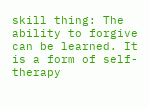skill thing: The ability to forgive can be learned. It is a form of self-therapy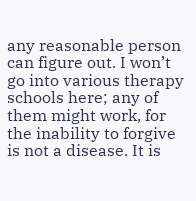any reasonable person can figure out. I won’t go into various therapy schools here; any of them might work, for the inability to forgive is not a disease. It is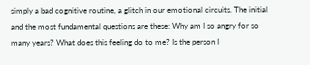simply a bad cognitive routine, a glitch in our emotional circuits. The initial and the most fundamental questions are these: Why am I so angry for so many years? What does this feeling do to me? Is the person I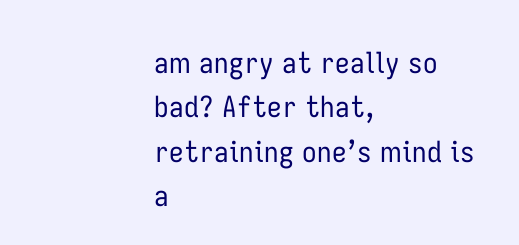am angry at really so bad? After that, retraining one’s mind is a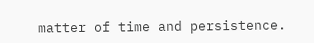matter of time and persistence.